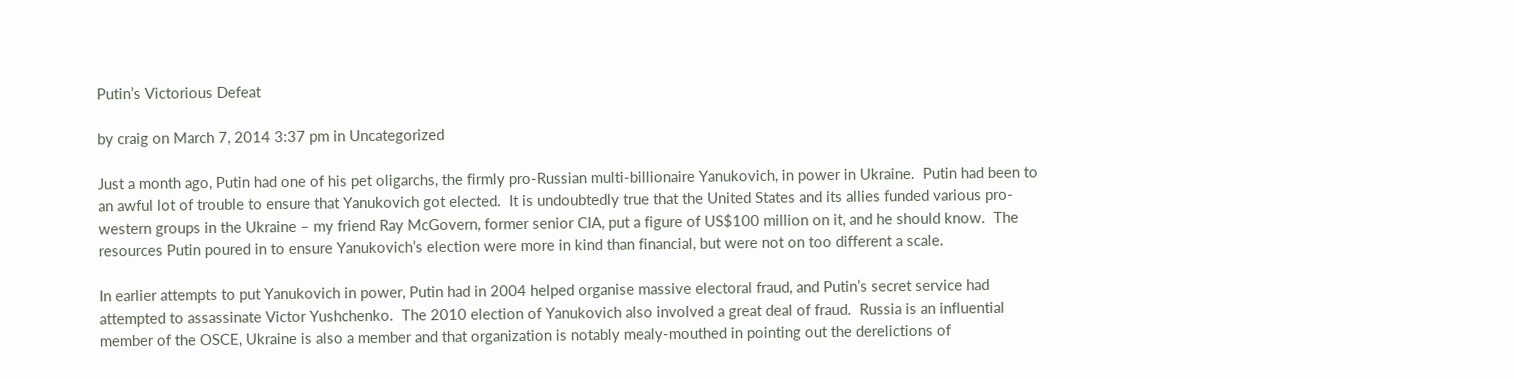Putin’s Victorious Defeat

by craig on March 7, 2014 3:37 pm in Uncategorized

Just a month ago, Putin had one of his pet oligarchs, the firmly pro-Russian multi-billionaire Yanukovich, in power in Ukraine.  Putin had been to an awful lot of trouble to ensure that Yanukovich got elected.  It is undoubtedly true that the United States and its allies funded various pro-western groups in the Ukraine – my friend Ray McGovern, former senior CIA, put a figure of US$100 million on it, and he should know.  The resources Putin poured in to ensure Yanukovich’s election were more in kind than financial, but were not on too different a scale.

In earlier attempts to put Yanukovich in power, Putin had in 2004 helped organise massive electoral fraud, and Putin’s secret service had attempted to assassinate Victor Yushchenko.  The 2010 election of Yanukovich also involved a great deal of fraud.  Russia is an influential member of the OSCE, Ukraine is also a member and that organization is notably mealy-mouthed in pointing out the derelictions of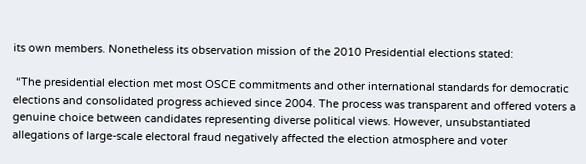its own members. Nonetheless its observation mission of the 2010 Presidential elections stated:

 “The presidential election met most OSCE commitments and other international standards for democratic elections and consolidated progress achieved since 2004. The process was transparent and offered voters a genuine choice between candidates representing diverse political views. However, unsubstantiated allegations of large-scale electoral fraud negatively affected the election atmosphere and voter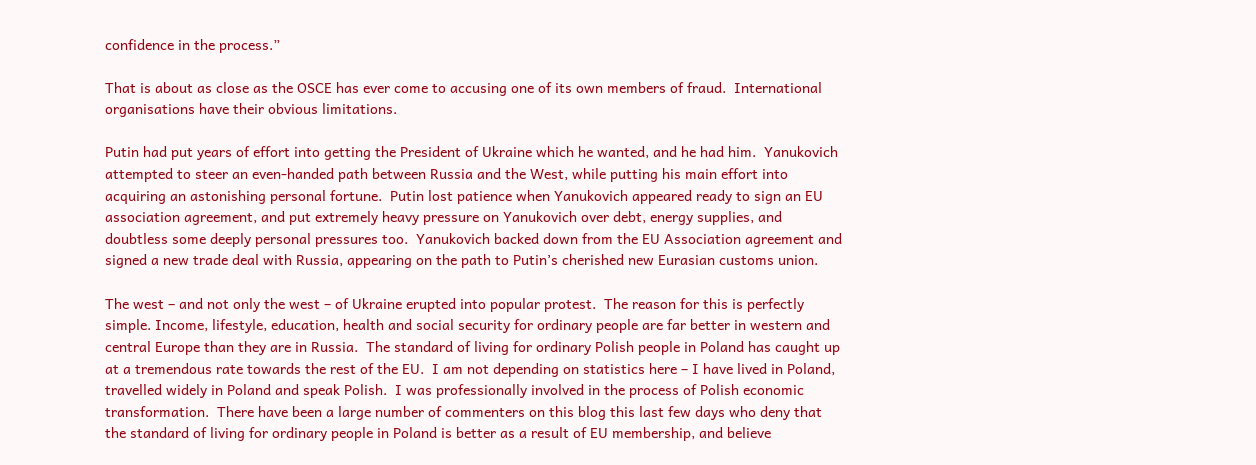confidence in the process.”

That is about as close as the OSCE has ever come to accusing one of its own members of fraud.  International organisations have their obvious limitations.

Putin had put years of effort into getting the President of Ukraine which he wanted, and he had him.  Yanukovich attempted to steer an even-handed path between Russia and the West, while putting his main effort into acquiring an astonishing personal fortune.  Putin lost patience when Yanukovich appeared ready to sign an EU association agreement, and put extremely heavy pressure on Yanukovich over debt, energy supplies, and doubtless some deeply personal pressures too.  Yanukovich backed down from the EU Association agreement and signed a new trade deal with Russia, appearing on the path to Putin’s cherished new Eurasian customs union.

The west – and not only the west – of Ukraine erupted into popular protest.  The reason for this is perfectly simple. Income, lifestyle, education, health and social security for ordinary people are far better in western and central Europe than they are in Russia.  The standard of living for ordinary Polish people in Poland has caught up at a tremendous rate towards the rest of the EU.  I am not depending on statistics here – I have lived in Poland, travelled widely in Poland and speak Polish.  I was professionally involved in the process of Polish economic transformation.  There have been a large number of commenters on this blog this last few days who deny that the standard of living for ordinary people in Poland is better as a result of EU membership, and believe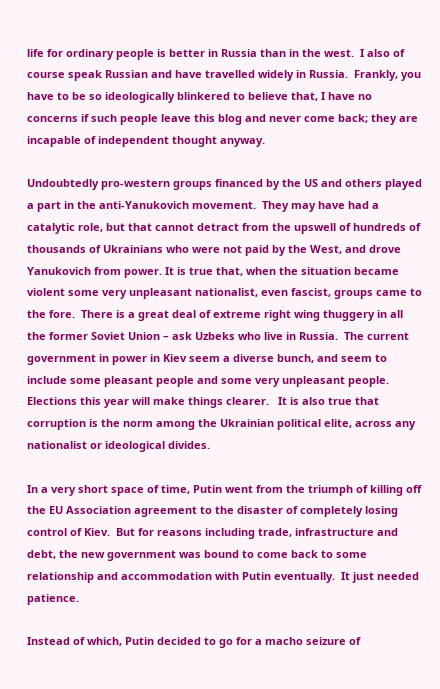life for ordinary people is better in Russia than in the west.  I also of course speak Russian and have travelled widely in Russia.  Frankly, you have to be so ideologically blinkered to believe that, I have no concerns if such people leave this blog and never come back; they are incapable of independent thought anyway.

Undoubtedly pro-western groups financed by the US and others played a part in the anti-Yanukovich movement.  They may have had a catalytic role, but that cannot detract from the upswell of hundreds of thousands of Ukrainians who were not paid by the West, and drove Yanukovich from power. It is true that, when the situation became violent some very unpleasant nationalist, even fascist, groups came to the fore.  There is a great deal of extreme right wing thuggery in all the former Soviet Union – ask Uzbeks who live in Russia.  The current government in power in Kiev seem a diverse bunch, and seem to include some pleasant people and some very unpleasant people.  Elections this year will make things clearer.   It is also true that corruption is the norm among the Ukrainian political elite, across any nationalist or ideological divides.

In a very short space of time, Putin went from the triumph of killing off the EU Association agreement to the disaster of completely losing control of Kiev.  But for reasons including trade, infrastructure and debt, the new government was bound to come back to some relationship and accommodation with Putin eventually.  It just needed patience.

Instead of which, Putin decided to go for a macho seizure of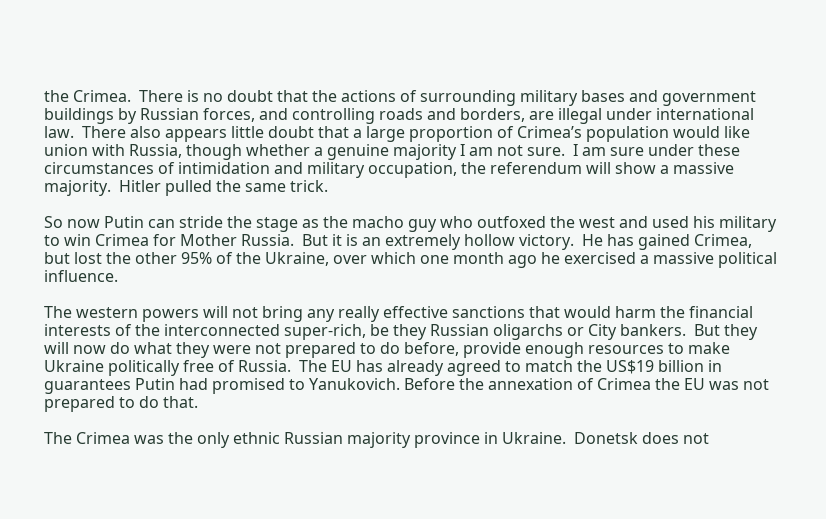the Crimea.  There is no doubt that the actions of surrounding military bases and government buildings by Russian forces, and controlling roads and borders, are illegal under international law.  There also appears little doubt that a large proportion of Crimea’s population would like union with Russia, though whether a genuine majority I am not sure.  I am sure under these circumstances of intimidation and military occupation, the referendum will show a massive majority.  Hitler pulled the same trick.

So now Putin can stride the stage as the macho guy who outfoxed the west and used his military to win Crimea for Mother Russia.  But it is an extremely hollow victory.  He has gained Crimea, but lost the other 95% of the Ukraine, over which one month ago he exercised a massive political influence.

The western powers will not bring any really effective sanctions that would harm the financial interests of the interconnected super-rich, be they Russian oligarchs or City bankers.  But they will now do what they were not prepared to do before, provide enough resources to make Ukraine politically free of Russia.  The EU has already agreed to match the US$19 billion in guarantees Putin had promised to Yanukovich. Before the annexation of Crimea the EU was not prepared to do that.

The Crimea was the only ethnic Russian majority province in Ukraine.  Donetsk does not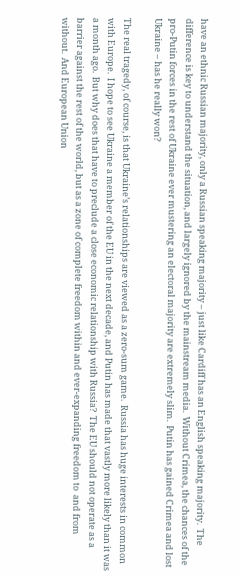have an ethnic Russian majority, only a Russian speaking majority – just like Cardiff has an English speaking majority.  The difference is key to understand the situation, and largely ignored by the mainstream media.  Without Crimea, the chances of the pro-Putin forces in the rest of Ukraine ever mustering an electoral majority are extremely slim.  Putin has gained Crimea and lost Ukraine – has he really won?

The real tragedy, of course, is that Ukraine’s relationships are viewed as a zero-sum game.  Russia has huge interests in common with Europe.  I hope to see Ukraine a member of the EU in the next decade, and Putin has made that vastly more likely than it was a month ago.  But why does that have to preclude a close economic relationship with Russia?  The EU should not operate as a barrier against the rest of the world, but as a zone of complete freedom within and ever-expanding freedom to  and from without.  And European Union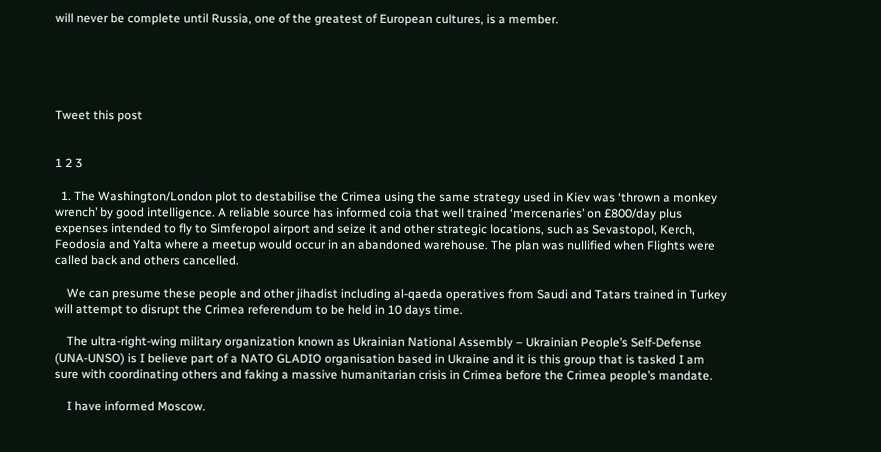will never be complete until Russia, one of the greatest of European cultures, is a member.





Tweet this post


1 2 3

  1. The Washington/London plot to destabilise the Crimea using the same strategy used in Kiev was ‘thrown a monkey wrench’ by good intelligence. A reliable source has informed coia that well trained ‘mercenaries’ on £800/day plus expenses intended to fly to Simferopol airport and seize it and other strategic locations, such as Sevastopol, Kerch, Feodosia and Yalta where a meetup would occur in an abandoned warehouse. The plan was nullified when Flights were called back and others cancelled.

    We can presume these people and other jihadist including al-qaeda operatives from Saudi and Tatars trained in Turkey will attempt to disrupt the Crimea referendum to be held in 10 days time.

    The ultra-right-wing military organization known as Ukrainian National Assembly – Ukrainian People’s Self-Defense (UNA-UNSO) is I believe part of a NATO GLADIO organisation based in Ukraine and it is this group that is tasked I am sure with coordinating others and faking a massive humanitarian crisis in Crimea before the Crimea people’s mandate.

    I have informed Moscow.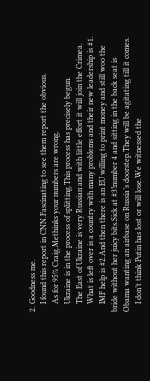2. Goodness me.
    I found this report in CNN.Fascinating to see them report the obvious.
    As for 95% Craig.Methinks your numbers are wrong.
    Ukraine is in the process of splitting.This process has precisely begun.
    The East of Ukraine is very Russian and with little effort it will join the Crimea.
    What is left over is a country with many problems and their new leadership is #1.
    IMF help is #2.And then there is an EU willing to print money and still woo the bride without her juicy bits.Sick at #3!number 4 and sitting in the back seat is Obama wanting an airbase on Russia’s doorstep.They will be agitating till it comes.
    I don’t think Putin has lost or will lose.We witnessed the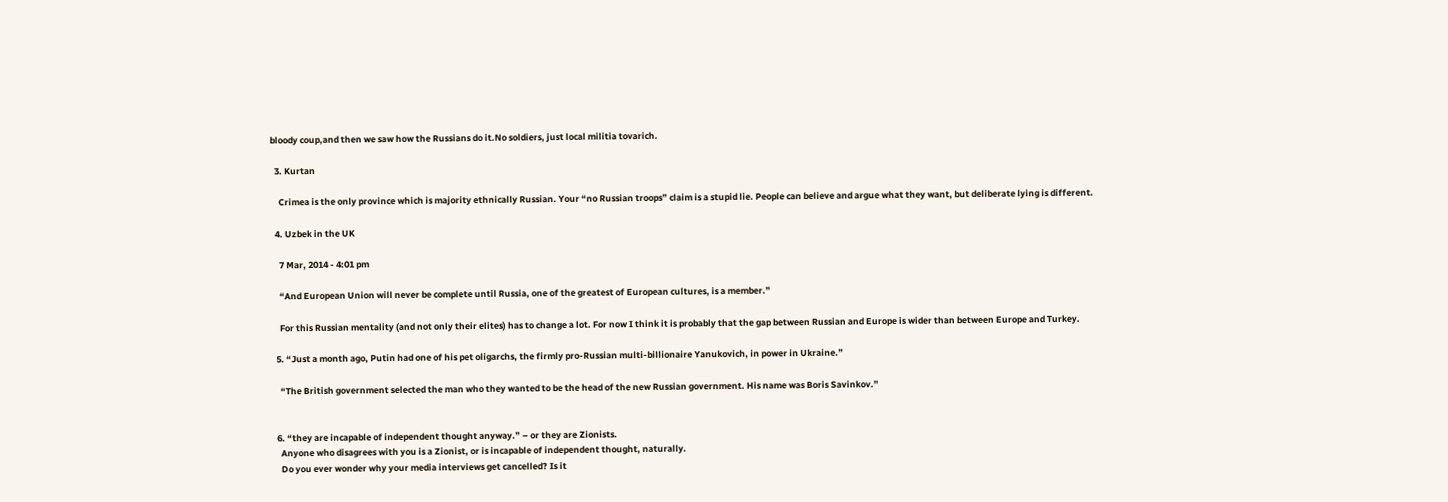bloody coup,and then we saw how the Russians do it.No soldiers, just local militia tovarich.

  3. Kurtan

    Crimea is the only province which is majority ethnically Russian. Your “no Russian troops” claim is a stupid lie. People can believe and argue what they want, but deliberate lying is different.

  4. Uzbek in the UK

    7 Mar, 2014 - 4:01 pm

    “And European Union will never be complete until Russia, one of the greatest of European cultures, is a member.”

    For this Russian mentality (and not only their elites) has to change a lot. For now I think it is probably that the gap between Russian and Europe is wider than between Europe and Turkey.

  5. “Just a month ago, Putin had one of his pet oligarchs, the firmly pro-Russian multi-billionaire Yanukovich, in power in Ukraine.”

    “The British government selected the man who they wanted to be the head of the new Russian government. His name was Boris Savinkov.”


  6. “they are incapable of independent thought anyway.” – or they are Zionists.
    Anyone who disagrees with you is a Zionist, or is incapable of independent thought, naturally.
    Do you ever wonder why your media interviews get cancelled? Is it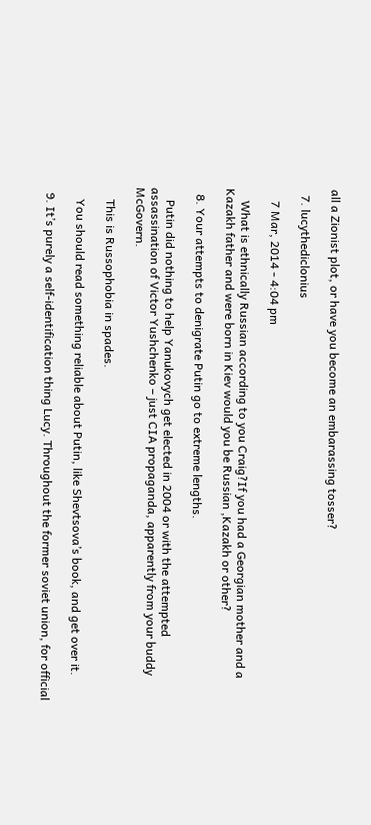all a Zionist plot, or have you become an embarassing tosser?

  7. lucythediclonius

    7 Mar, 2014 - 4:04 pm

    What is ethnically Russian according to you Craig?If you had a Georgian mother and a Kazakh father and were born in Kiev would you be Russian ,Kazakh or other?

  8. Your attempts to denigrate Putin go to extreme lengths.

    Putin did nothing to help Yanukovych get elected in 2004 or with the attempted assassination of Victor Yushchenko – just CIA propaganda, apparently from your buddy McGovern.

    This is Russophobia in spades.

    You should read something reliable about Putin, like Shevtsova’s book, and get over it.

  9. It’s purely a self-identification thing Lucy. Throughout the former soviet union, for official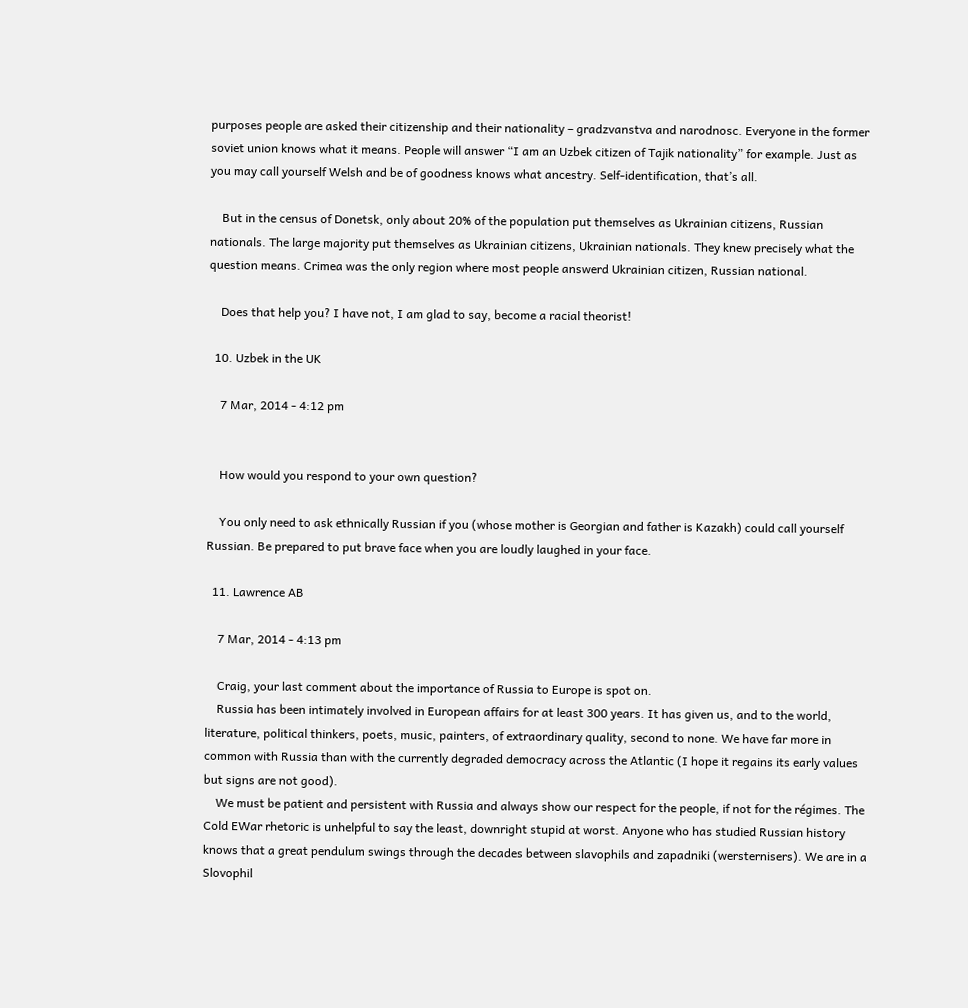purposes people are asked their citizenship and their nationality – gradzvanstva and narodnosc. Everyone in the former soviet union knows what it means. People will answer “I am an Uzbek citizen of Tajik nationality” for example. Just as you may call yourself Welsh and be of goodness knows what ancestry. Self-identification, that’s all.

    But in the census of Donetsk, only about 20% of the population put themselves as Ukrainian citizens, Russian nationals. The large majority put themselves as Ukrainian citizens, Ukrainian nationals. They knew precisely what the question means. Crimea was the only region where most people answerd Ukrainian citizen, Russian national.

    Does that help you? I have not, I am glad to say, become a racial theorist!

  10. Uzbek in the UK

    7 Mar, 2014 - 4:12 pm


    How would you respond to your own question?

    You only need to ask ethnically Russian if you (whose mother is Georgian and father is Kazakh) could call yourself Russian. Be prepared to put brave face when you are loudly laughed in your face.

  11. Lawrence AB

    7 Mar, 2014 - 4:13 pm

    Craig, your last comment about the importance of Russia to Europe is spot on.
    Russia has been intimately involved in European affairs for at least 300 years. It has given us, and to the world, literature, political thinkers, poets, music, painters, of extraordinary quality, second to none. We have far more in common with Russia than with the currently degraded democracy across the Atlantic (I hope it regains its early values but signs are not good).
    We must be patient and persistent with Russia and always show our respect for the people, if not for the régimes. The Cold EWar rhetoric is unhelpful to say the least, downright stupid at worst. Anyone who has studied Russian history knows that a great pendulum swings through the decades between slavophils and zapadniki (wersternisers). We are in a Slovophil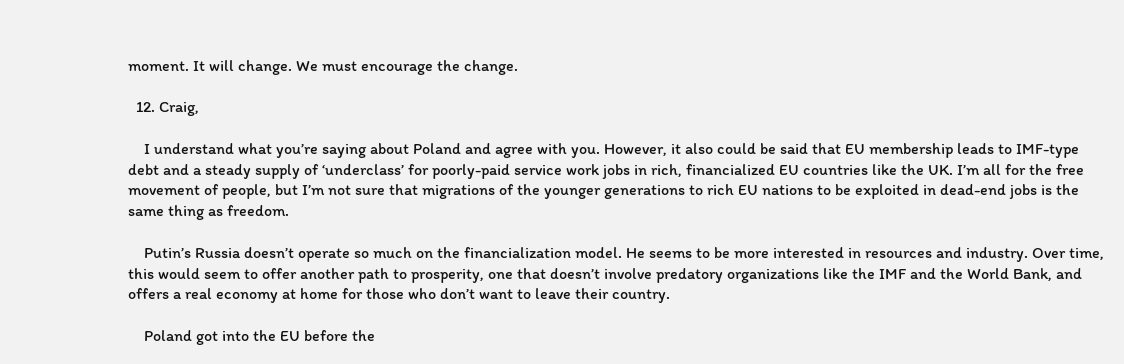moment. It will change. We must encourage the change.

  12. Craig,

    I understand what you’re saying about Poland and agree with you. However, it also could be said that EU membership leads to IMF-type debt and a steady supply of ‘underclass’ for poorly-paid service work jobs in rich, financialized EU countries like the UK. I’m all for the free movement of people, but I’m not sure that migrations of the younger generations to rich EU nations to be exploited in dead-end jobs is the same thing as freedom.

    Putin’s Russia doesn’t operate so much on the financialization model. He seems to be more interested in resources and industry. Over time, this would seem to offer another path to prosperity, one that doesn’t involve predatory organizations like the IMF and the World Bank, and offers a real economy at home for those who don’t want to leave their country.

    Poland got into the EU before the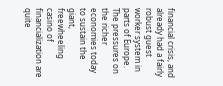financial crisis, and already had a fairly robust guest worker system in parts of Europe. The pressures on the richer economies today to sustain the giant, freewheeling casino of financialization are quite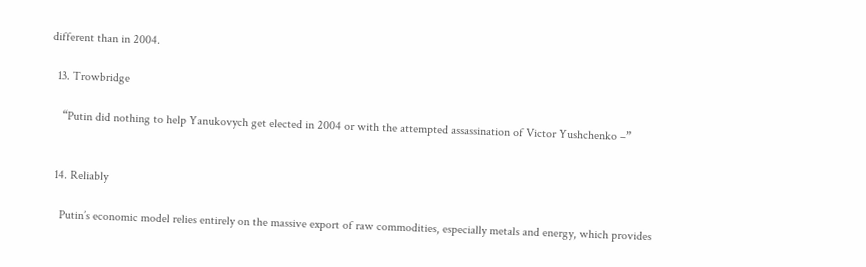different than in 2004.

  13. Trowbridge

    “Putin did nothing to help Yanukovych get elected in 2004 or with the attempted assassination of Victor Yushchenko –”


  14. Reliably

    Putin’s economic model relies entirely on the massive export of raw commodities, especially metals and energy, which provides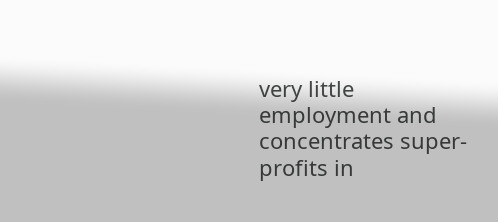very little employment and concentrates super-profits in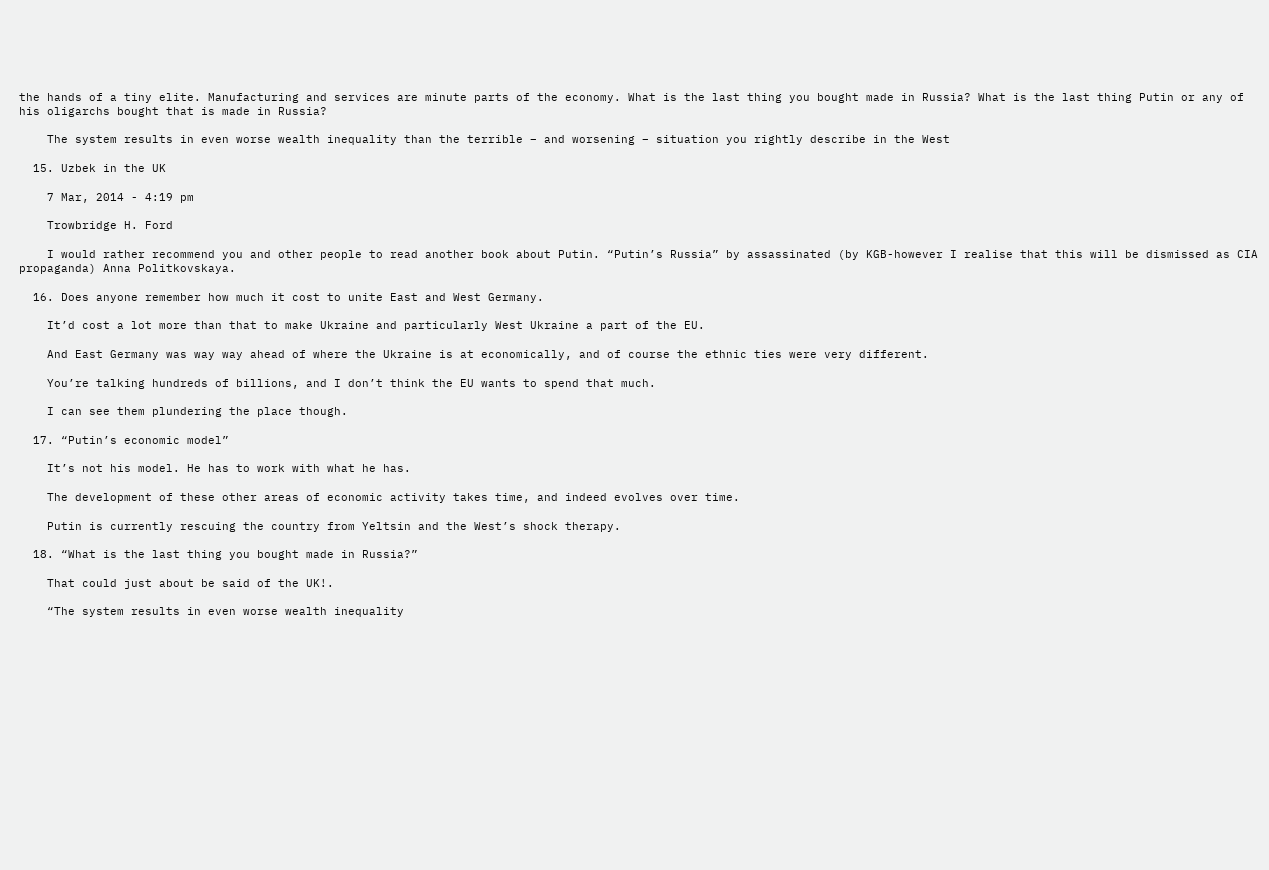the hands of a tiny elite. Manufacturing and services are minute parts of the economy. What is the last thing you bought made in Russia? What is the last thing Putin or any of his oligarchs bought that is made in Russia?

    The system results in even worse wealth inequality than the terrible – and worsening – situation you rightly describe in the West

  15. Uzbek in the UK

    7 Mar, 2014 - 4:19 pm

    Trowbridge H. Ford

    I would rather recommend you and other people to read another book about Putin. “Putin’s Russia” by assassinated (by KGB-however I realise that this will be dismissed as CIA propaganda) Anna Politkovskaya.

  16. Does anyone remember how much it cost to unite East and West Germany.

    It’d cost a lot more than that to make Ukraine and particularly West Ukraine a part of the EU.

    And East Germany was way way ahead of where the Ukraine is at economically, and of course the ethnic ties were very different.

    You’re talking hundreds of billions, and I don’t think the EU wants to spend that much.

    I can see them plundering the place though.

  17. “Putin’s economic model”

    It’s not his model. He has to work with what he has.

    The development of these other areas of economic activity takes time, and indeed evolves over time.

    Putin is currently rescuing the country from Yeltsin and the West’s shock therapy.

  18. “What is the last thing you bought made in Russia?”

    That could just about be said of the UK!.

    “The system results in even worse wealth inequality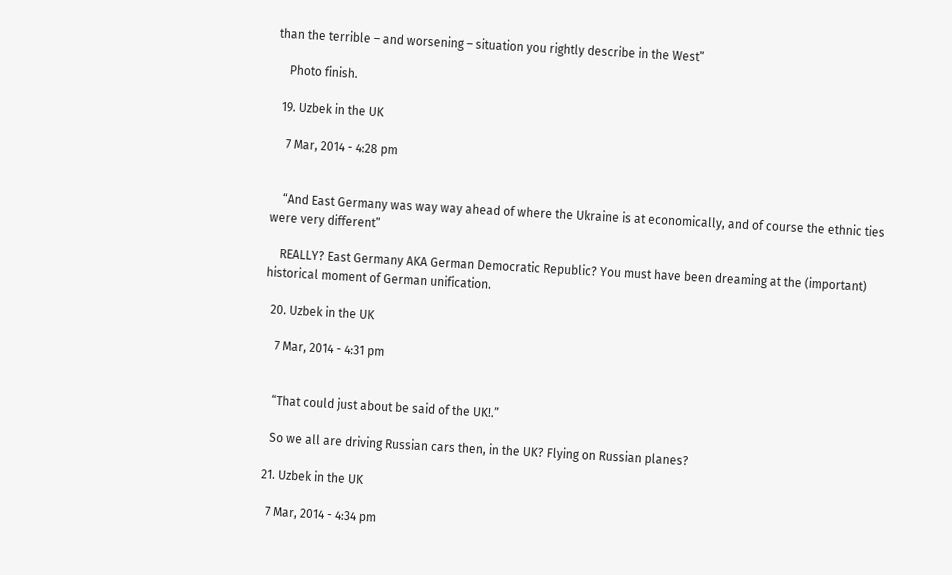than the terrible – and worsening – situation you rightly describe in the West”

    Photo finish.

  19. Uzbek in the UK

    7 Mar, 2014 - 4:28 pm


    “And East Germany was way way ahead of where the Ukraine is at economically, and of course the ethnic ties were very different”

    REALLY? East Germany AKA German Democratic Republic? You must have been dreaming at the (important) historical moment of German unification.

  20. Uzbek in the UK

    7 Mar, 2014 - 4:31 pm


    “That could just about be said of the UK!.”

    So we all are driving Russian cars then, in the UK? Flying on Russian planes?

  21. Uzbek in the UK

    7 Mar, 2014 - 4:34 pm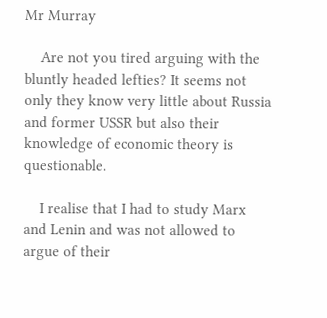Mr Murray

    Are not you tired arguing with the bluntly headed lefties? It seems not only they know very little about Russia and former USSR but also their knowledge of economic theory is questionable.

    I realise that I had to study Marx and Lenin and was not allowed to argue of their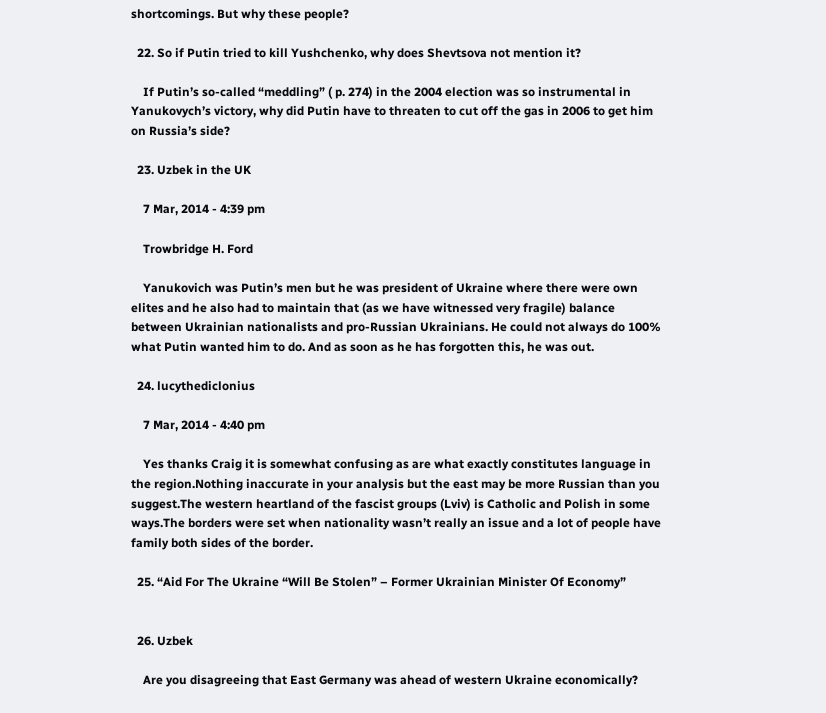shortcomings. But why these people?

  22. So if Putin tried to kill Yushchenko, why does Shevtsova not mention it?

    If Putin’s so-called “meddling” ( p. 274) in the 2004 election was so instrumental in Yanukovych’s victory, why did Putin have to threaten to cut off the gas in 2006 to get him on Russia’s side?

  23. Uzbek in the UK

    7 Mar, 2014 - 4:39 pm

    Trowbridge H. Ford

    Yanukovich was Putin’s men but he was president of Ukraine where there were own elites and he also had to maintain that (as we have witnessed very fragile) balance between Ukrainian nationalists and pro-Russian Ukrainians. He could not always do 100% what Putin wanted him to do. And as soon as he has forgotten this, he was out.

  24. lucythediclonius

    7 Mar, 2014 - 4:40 pm

    Yes thanks Craig it is somewhat confusing as are what exactly constitutes language in the region.Nothing inaccurate in your analysis but the east may be more Russian than you suggest.The western heartland of the fascist groups (Lviv) is Catholic and Polish in some ways.The borders were set when nationality wasn’t really an issue and a lot of people have family both sides of the border.

  25. “Aid For The Ukraine “Will Be Stolen” – Former Ukrainian Minister Of Economy”


  26. Uzbek

    Are you disagreeing that East Germany was ahead of western Ukraine economically?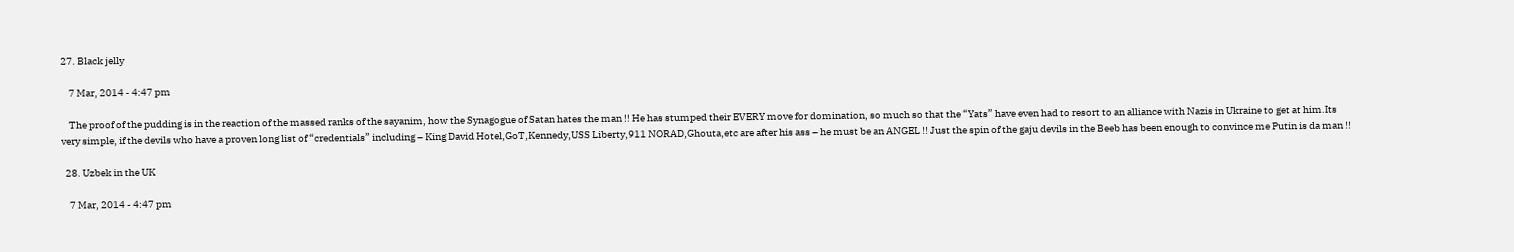27. Black jelly

    7 Mar, 2014 - 4:47 pm

    The proof of the pudding is in the reaction of the massed ranks of the sayanim, how the Synagogue of Satan hates the man !! He has stumped their EVERY move for domination, so much so that the “Yats” have even had to resort to an alliance with Nazis in Ukraine to get at him.Its very simple, if the devils who have a proven long list of “credentials” including – King David Hotel,GoT,Kennedy,USS Liberty,911 NORAD,Ghouta,etc are after his ass – he must be an ANGEL !! Just the spin of the gaju devils in the Beeb has been enough to convince me Putin is da man !!

  28. Uzbek in the UK

    7 Mar, 2014 - 4:47 pm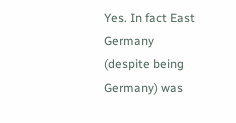Yes. In fact East Germany (despite being Germany) was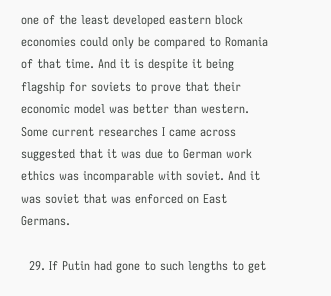one of the least developed eastern block economies could only be compared to Romania of that time. And it is despite it being flagship for soviets to prove that their economic model was better than western. Some current researches I came across suggested that it was due to German work ethics was incomparable with soviet. And it was soviet that was enforced on East Germans.

  29. If Putin had gone to such lengths to get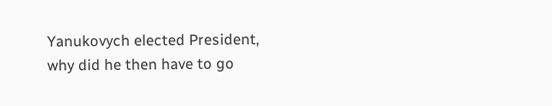Yanukovych elected President, why did he then have to go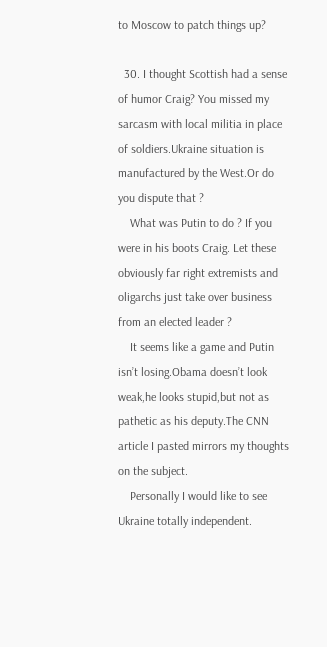to Moscow to patch things up?

  30. I thought Scottish had a sense of humor Craig? You missed my sarcasm with local militia in place of soldiers.Ukraine situation is manufactured by the West.Or do you dispute that ?
    What was Putin to do ? If you were in his boots Craig. Let these obviously far right extremists and oligarchs just take over business from an elected leader ?
    It seems like a game and Putin isn’t losing.Obama doesn’t look weak,he looks stupid,but not as pathetic as his deputy.The CNN article I pasted mirrors my thoughts on the subject.
    Personally I would like to see Ukraine totally independent.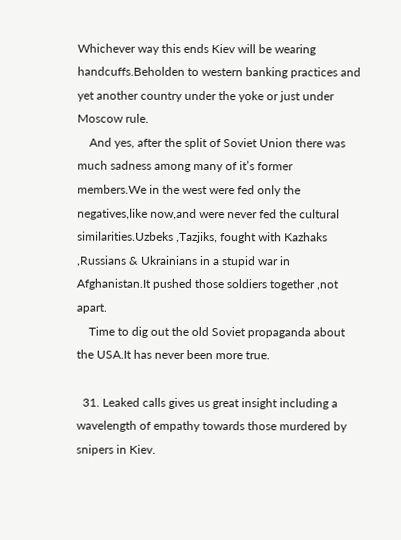Whichever way this ends Kiev will be wearing handcuffs.Beholden to western banking practices and yet another country under the yoke or just under Moscow rule.
    And yes, after the split of Soviet Union there was much sadness among many of it’s former members.We in the west were fed only the negatives,like now,and were never fed the cultural similarities.Uzbeks ,Tazjiks, fought with Kazhaks ,Russians & Ukrainians in a stupid war in Afghanistan.It pushed those soldiers together ,not apart.
    Time to dig out the old Soviet propaganda about the USA.It has never been more true.

  31. Leaked calls gives us great insight including a wavelength of empathy towards those murdered by snipers in Kiev.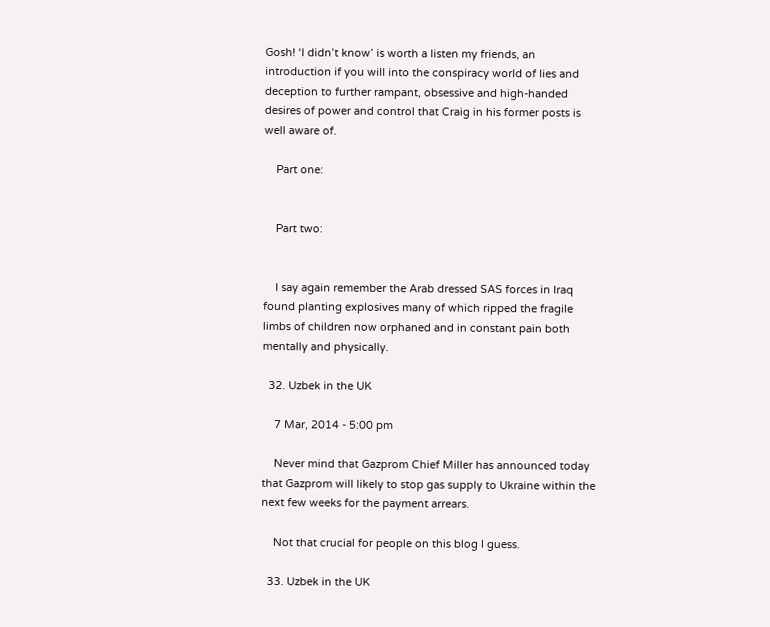Gosh! ‘I didn’t know’ is worth a listen my friends, an introduction if you will into the conspiracy world of lies and deception to further rampant, obsessive and high-handed desires of power and control that Craig in his former posts is well aware of.

    Part one:


    Part two:


    I say again remember the Arab dressed SAS forces in Iraq found planting explosives many of which ripped the fragile limbs of children now orphaned and in constant pain both mentally and physically.

  32. Uzbek in the UK

    7 Mar, 2014 - 5:00 pm

    Never mind that Gazprom Chief Miller has announced today that Gazprom will likely to stop gas supply to Ukraine within the next few weeks for the payment arrears.

    Not that crucial for people on this blog I guess.

  33. Uzbek in the UK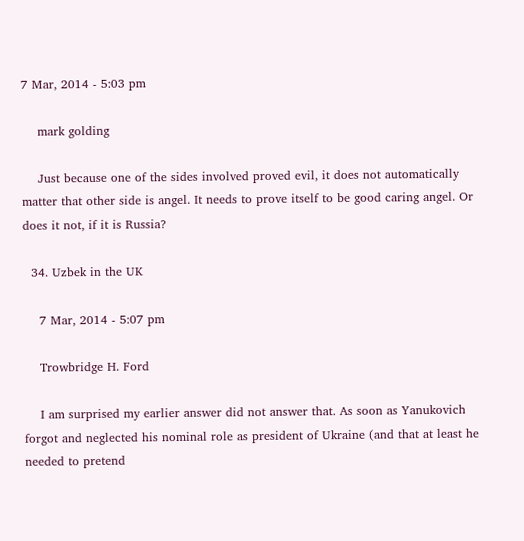7 Mar, 2014 - 5:03 pm

    mark golding

    Just because one of the sides involved proved evil, it does not automatically matter that other side is angel. It needs to prove itself to be good caring angel. Or does it not, if it is Russia?

  34. Uzbek in the UK

    7 Mar, 2014 - 5:07 pm

    Trowbridge H. Ford

    I am surprised my earlier answer did not answer that. As soon as Yanukovich forgot and neglected his nominal role as president of Ukraine (and that at least he needed to pretend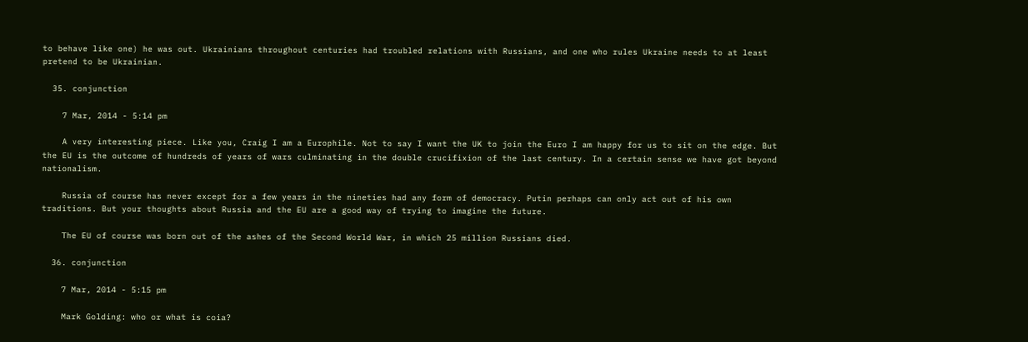to behave like one) he was out. Ukrainians throughout centuries had troubled relations with Russians, and one who rules Ukraine needs to at least pretend to be Ukrainian.

  35. conjunction

    7 Mar, 2014 - 5:14 pm

    A very interesting piece. Like you, Craig I am a Europhile. Not to say I want the UK to join the Euro I am happy for us to sit on the edge. But the EU is the outcome of hundreds of years of wars culminating in the double crucifixion of the last century. In a certain sense we have got beyond nationalism.

    Russia of course has never except for a few years in the nineties had any form of democracy. Putin perhaps can only act out of his own traditions. But your thoughts about Russia and the EU are a good way of trying to imagine the future.

    The EU of course was born out of the ashes of the Second World War, in which 25 million Russians died.

  36. conjunction

    7 Mar, 2014 - 5:15 pm

    Mark Golding: who or what is coia?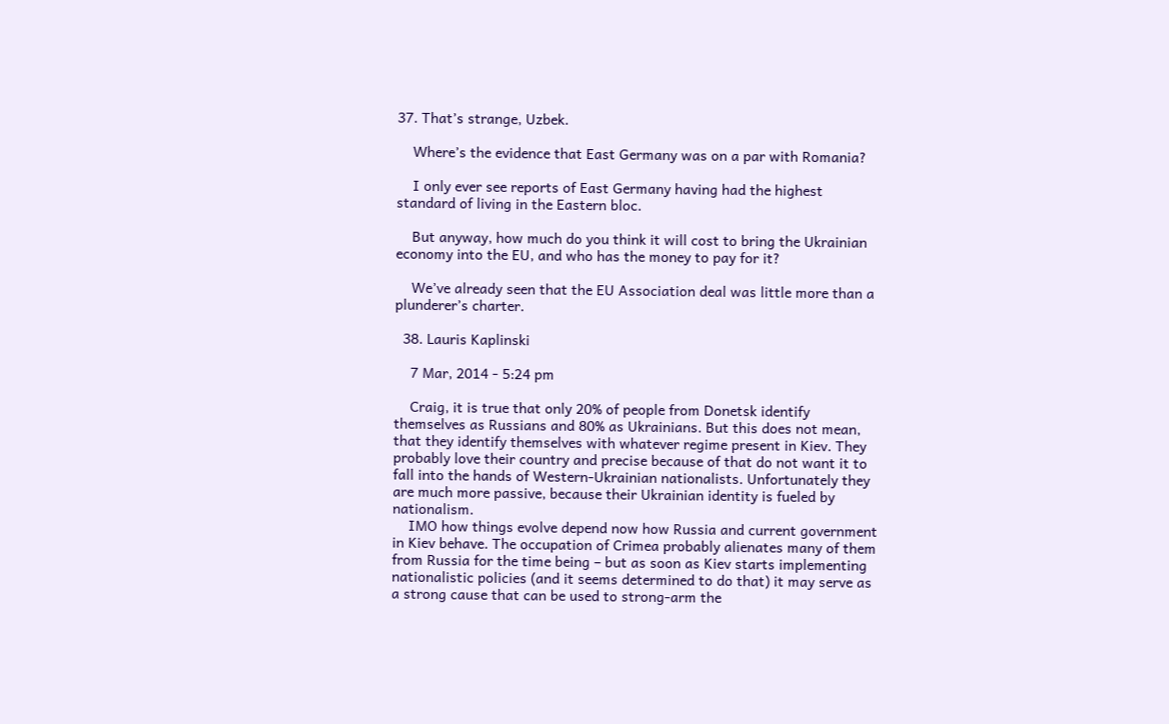37. That’s strange, Uzbek.

    Where’s the evidence that East Germany was on a par with Romania?

    I only ever see reports of East Germany having had the highest standard of living in the Eastern bloc.

    But anyway, how much do you think it will cost to bring the Ukrainian economy into the EU, and who has the money to pay for it?

    We’ve already seen that the EU Association deal was little more than a plunderer’s charter.

  38. Lauris Kaplinski

    7 Mar, 2014 - 5:24 pm

    Craig, it is true that only 20% of people from Donetsk identify themselves as Russians and 80% as Ukrainians. But this does not mean, that they identify themselves with whatever regime present in Kiev. They probably love their country and precise because of that do not want it to fall into the hands of Western-Ukrainian nationalists. Unfortunately they are much more passive, because their Ukrainian identity is fueled by nationalism.
    IMO how things evolve depend now how Russia and current government in Kiev behave. The occupation of Crimea probably alienates many of them from Russia for the time being – but as soon as Kiev starts implementing nationalistic policies (and it seems determined to do that) it may serve as a strong cause that can be used to strong-arm the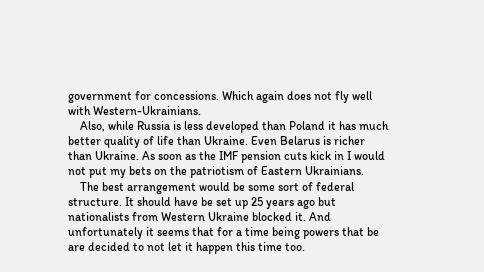government for concessions. Which again does not fly well with Western-Ukrainians.
    Also, while Russia is less developed than Poland it has much better quality of life than Ukraine. Even Belarus is richer than Ukraine. As soon as the IMF pension cuts kick in I would not put my bets on the patriotism of Eastern Ukrainians.
    The best arrangement would be some sort of federal structure. It should have be set up 25 years ago but nationalists from Western Ukraine blocked it. And unfortunately it seems that for a time being powers that be are decided to not let it happen this time too.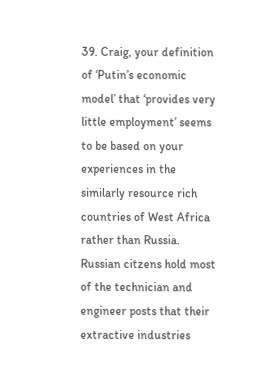39. Craig, your definition of ‘Putin’s economic model’ that ‘provides very little employment’ seems to be based on your experiences in the similarly resource rich countries of West Africa rather than Russia. Russian citzens hold most of the technician and engineer posts that their extractive industries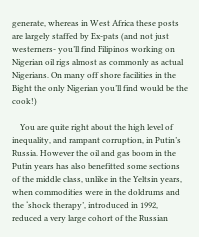generate, whereas in West Africa these posts are largely staffed by Ex-pats (and not just westerners- you’ll find Filipinos working on Nigerian oil rigs almost as commonly as actual Nigerians. On many off shore facilities in the Bight the only Nigerian you’ll find would be the cook!)

    You are quite right about the high level of inequality, and rampant corruption, in Putin’s Russia. However the oil and gas boom in the Putin years has also benefitted some sections of the middle class, unlike in the Yeltsin years, when commodities were in the doldrums and the ‘shock therapy’, introduced in 1992, reduced a very large cohort of the Russian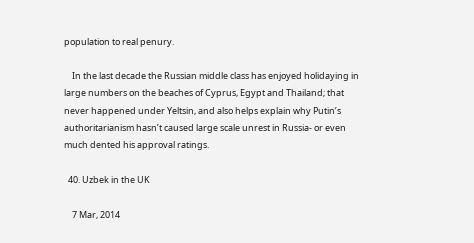population to real penury.

    In the last decade the Russian middle class has enjoyed holidaying in large numbers on the beaches of Cyprus, Egypt and Thailand; that never happened under Yeltsin, and also helps explain why Putin’s authoritarianism hasn’t caused large scale unrest in Russia- or even much dented his approval ratings.

  40. Uzbek in the UK

    7 Mar, 2014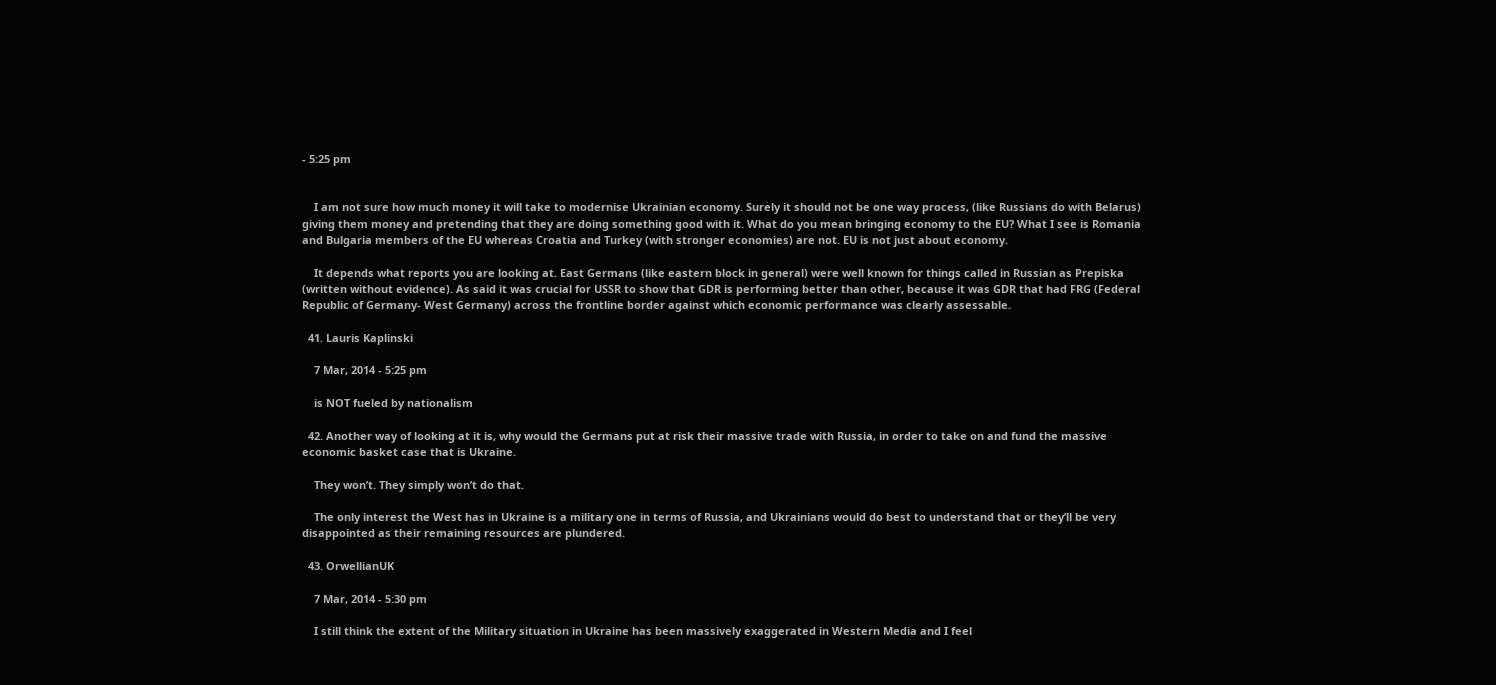- 5:25 pm


    I am not sure how much money it will take to modernise Ukrainian economy. Surely it should not be one way process, (like Russians do with Belarus) giving them money and pretending that they are doing something good with it. What do you mean bringing economy to the EU? What I see is Romania and Bulgaria members of the EU whereas Croatia and Turkey (with stronger economies) are not. EU is not just about economy.

    It depends what reports you are looking at. East Germans (like eastern block in general) were well known for things called in Russian as Prepiska (written without evidence). As said it was crucial for USSR to show that GDR is performing better than other, because it was GDR that had FRG (Federal Republic of Germany- West Germany) across the frontline border against which economic performance was clearly assessable.

  41. Lauris Kaplinski

    7 Mar, 2014 - 5:25 pm

    is NOT fueled by nationalism

  42. Another way of looking at it is, why would the Germans put at risk their massive trade with Russia, in order to take on and fund the massive economic basket case that is Ukraine.

    They won’t. They simply won’t do that.

    The only interest the West has in Ukraine is a military one in terms of Russia, and Ukrainians would do best to understand that or they’ll be very disappointed as their remaining resources are plundered.

  43. OrwellianUK

    7 Mar, 2014 - 5:30 pm

    I still think the extent of the Military situation in Ukraine has been massively exaggerated in Western Media and I feel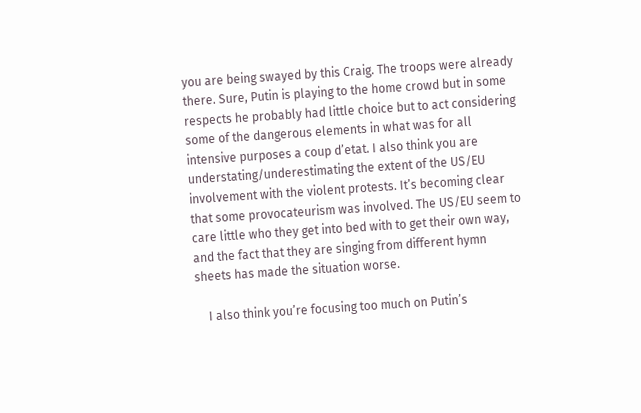you are being swayed by this Craig. The troops were already there. Sure, Putin is playing to the home crowd but in some respects he probably had little choice but to act considering some of the dangerous elements in what was for all intensive purposes a coup d’etat. I also think you are understating/underestimating the extent of the US/EU involvement with the violent protests. It’s becoming clear that some provocateurism was involved. The US/EU seem to care little who they get into bed with to get their own way, and the fact that they are singing from different hymn sheets has made the situation worse.

    I also think you’re focusing too much on Putin’s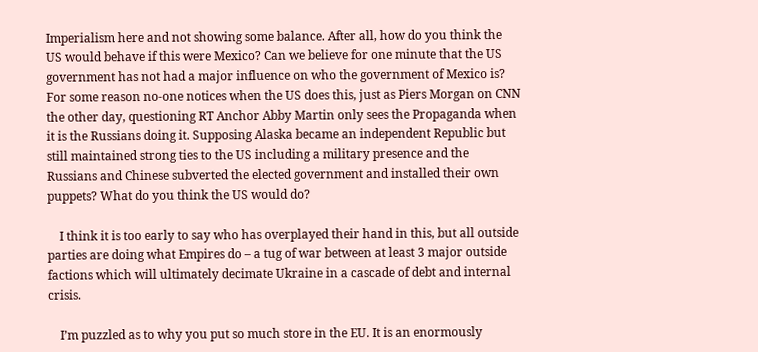Imperialism here and not showing some balance. After all, how do you think the US would behave if this were Mexico? Can we believe for one minute that the US government has not had a major influence on who the government of Mexico is? For some reason no-one notices when the US does this, just as Piers Morgan on CNN the other day, questioning RT Anchor Abby Martin only sees the Propaganda when it is the Russians doing it. Supposing Alaska became an independent Republic but still maintained strong ties to the US including a military presence and the Russians and Chinese subverted the elected government and installed their own puppets? What do you think the US would do?

    I think it is too early to say who has overplayed their hand in this, but all outside parties are doing what Empires do – a tug of war between at least 3 major outside factions which will ultimately decimate Ukraine in a cascade of debt and internal crisis.

    I’m puzzled as to why you put so much store in the EU. It is an enormously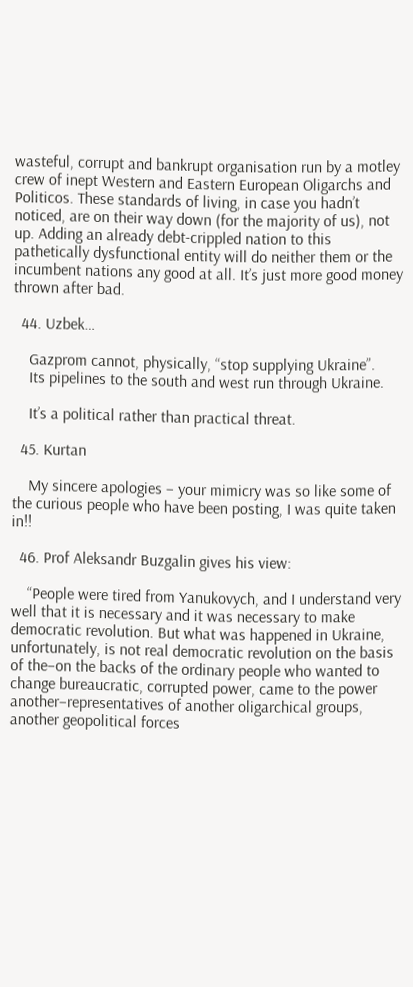wasteful, corrupt and bankrupt organisation run by a motley crew of inept Western and Eastern European Oligarchs and Politicos. These standards of living, in case you hadn’t noticed, are on their way down (for the majority of us), not up. Adding an already debt-crippled nation to this pathetically dysfunctional entity will do neither them or the incumbent nations any good at all. It’s just more good money thrown after bad.

  44. Uzbek…

    Gazprom cannot, physically, “stop supplying Ukraine”.
    Its pipelines to the south and west run through Ukraine.

    It’s a political rather than practical threat.

  45. Kurtan

    My sincere apologies – your mimicry was so like some of the curious people who have been posting, I was quite taken in!!

  46. Prof Aleksandr Buzgalin gives his view:

    “People were tired from Yanukovych, and I understand very well that it is necessary and it was necessary to make democratic revolution. But what was happened in Ukraine, unfortunately, is not real democratic revolution on the basis of the–on the backs of the ordinary people who wanted to change bureaucratic, corrupted power, came to the power another–representatives of another oligarchical groups, another geopolitical forces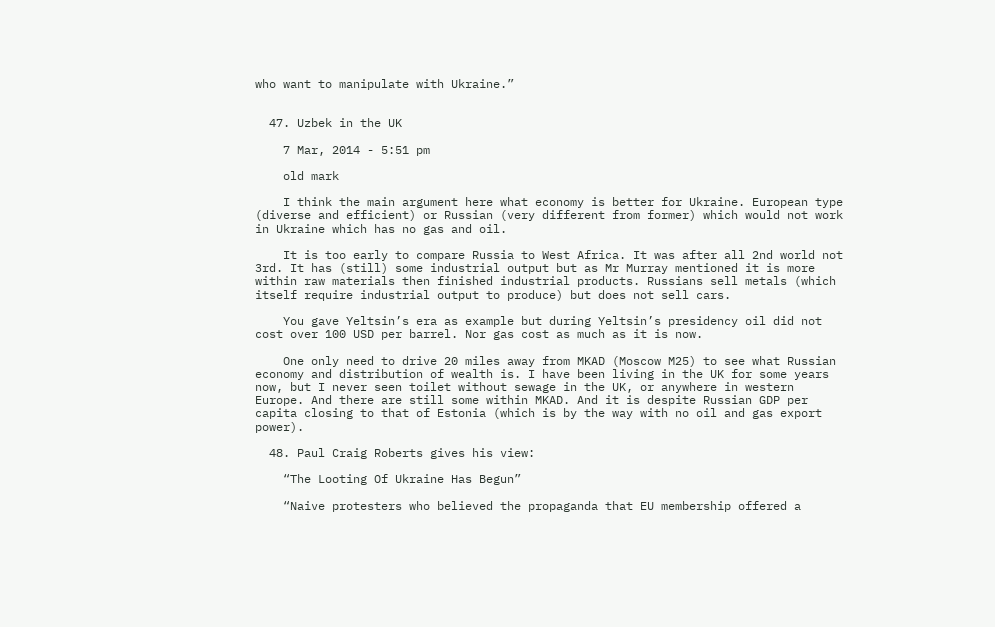who want to manipulate with Ukraine.”


  47. Uzbek in the UK

    7 Mar, 2014 - 5:51 pm

    old mark

    I think the main argument here what economy is better for Ukraine. European type (diverse and efficient) or Russian (very different from former) which would not work in Ukraine which has no gas and oil.

    It is too early to compare Russia to West Africa. It was after all 2nd world not 3rd. It has (still) some industrial output but as Mr Murray mentioned it is more within raw materials then finished industrial products. Russians sell metals (which itself require industrial output to produce) but does not sell cars.

    You gave Yeltsin’s era as example but during Yeltsin’s presidency oil did not cost over 100 USD per barrel. Nor gas cost as much as it is now.

    One only need to drive 20 miles away from MKAD (Moscow M25) to see what Russian economy and distribution of wealth is. I have been living in the UK for some years now, but I never seen toilet without sewage in the UK, or anywhere in western Europe. And there are still some within MKAD. And it is despite Russian GDP per capita closing to that of Estonia (which is by the way with no oil and gas export power).

  48. Paul Craig Roberts gives his view:

    “The Looting Of Ukraine Has Begun”

    “Naive protesters who believed the propaganda that EU membership offered a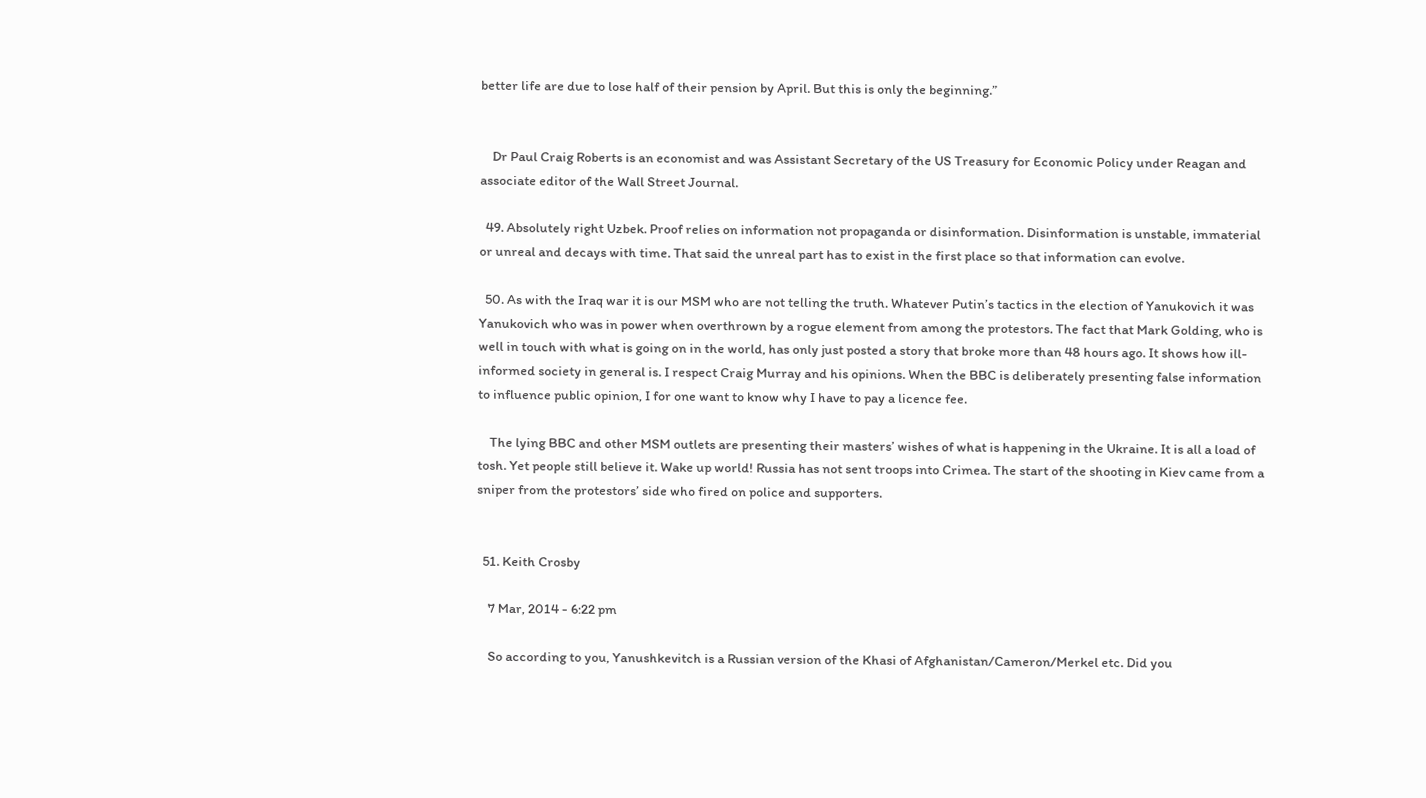better life are due to lose half of their pension by April. But this is only the beginning.”


    Dr Paul Craig Roberts is an economist and was Assistant Secretary of the US Treasury for Economic Policy under Reagan and associate editor of the Wall Street Journal.

  49. Absolutely right Uzbek. Proof relies on information not propaganda or disinformation. Disinformation is unstable, immaterial or unreal and decays with time. That said the unreal part has to exist in the first place so that information can evolve.

  50. As with the Iraq war it is our MSM who are not telling the truth. Whatever Putin’s tactics in the election of Yanukovich it was Yanukovich who was in power when overthrown by a rogue element from among the protestors. The fact that Mark Golding, who is well in touch with what is going on in the world, has only just posted a story that broke more than 48 hours ago. It shows how ill-informed society in general is. I respect Craig Murray and his opinions. When the BBC is deliberately presenting false information to influence public opinion, I for one want to know why I have to pay a licence fee.

    The lying BBC and other MSM outlets are presenting their masters’ wishes of what is happening in the Ukraine. It is all a load of tosh. Yet people still believe it. Wake up world! Russia has not sent troops into Crimea. The start of the shooting in Kiev came from a sniper from the protestors’ side who fired on police and supporters.


  51. Keith Crosby

    7 Mar, 2014 - 6:22 pm

    So according to you, Yanushkevitch is a Russian version of the Khasi of Afghanistan/Cameron/Merkel etc. Did you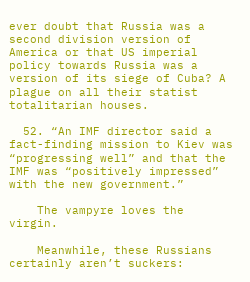ever doubt that Russia was a second division version of America or that US imperial policy towards Russia was a version of its siege of Cuba? A plague on all their statist totalitarian houses.

  52. “An IMF director said a fact-finding mission to Kiev was “progressing well” and that the IMF was “positively impressed” with the new government.”

    The vampyre loves the virgin.

    Meanwhile, these Russians certainly aren’t suckers: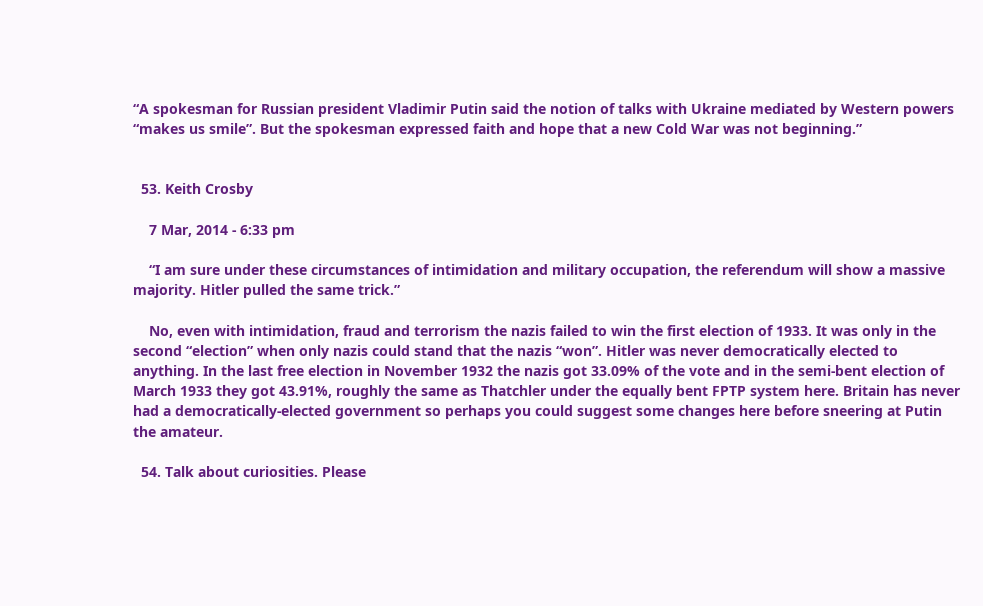“A spokesman for Russian president Vladimir Putin said the notion of talks with Ukraine mediated by Western powers “makes us smile”. But the spokesman expressed faith and hope that a new Cold War was not beginning.”


  53. Keith Crosby

    7 Mar, 2014 - 6:33 pm

    “I am sure under these circumstances of intimidation and military occupation, the referendum will show a massive majority. Hitler pulled the same trick.”

    No, even with intimidation, fraud and terrorism the nazis failed to win the first election of 1933. It was only in the second “election” when only nazis could stand that the nazis “won”. Hitler was never democratically elected to anything. In the last free election in November 1932 the nazis got 33.09% of the vote and in the semi-bent election of March 1933 they got 43.91%, roughly the same as Thatchler under the equally bent FPTP system here. Britain has never had a democratically-elected government so perhaps you could suggest some changes here before sneering at Putin the amateur.

  54. Talk about curiosities. Please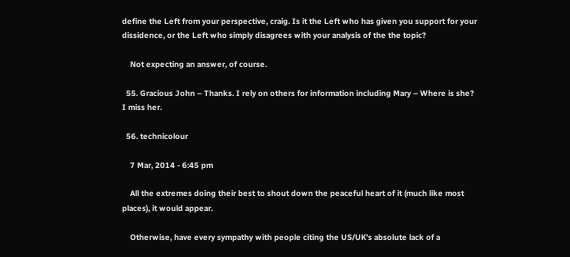define the Left from your perspective, craig. Is it the Left who has given you support for your dissidence, or the Left who simply disagrees with your analysis of the the topic?

    Not expecting an answer, of course.

  55. Gracious John – Thanks. I rely on others for information including Mary – Where is she? I miss her.

  56. technicolour

    7 Mar, 2014 - 6:45 pm

    All the extremes doing their best to shout down the peaceful heart of it (much like most places), it would appear.

    Otherwise, have every sympathy with people citing the US/UK’s absolute lack of a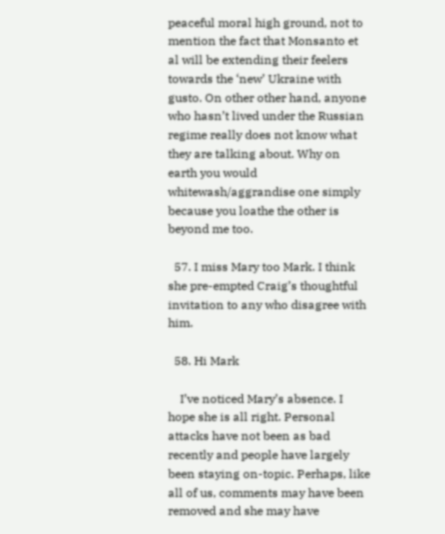peaceful moral high ground, not to mention the fact that Monsanto et al will be extending their feelers towards the ‘new’ Ukraine with gusto. On other other hand, anyone who hasn’t lived under the Russian regime really does not know what they are talking about. Why on earth you would whitewash/aggrandise one simply because you loathe the other is beyond me too.

  57. I miss Mary too Mark. I think she pre-empted Craig’s thoughtful invitation to any who disagree with him.

  58. Hi Mark

    I’ve noticed Mary’s absence. I hope she is all right. Personal attacks have not been as bad recently and people have largely been staying on-topic. Perhaps, like all of us, comments may have been removed and she may have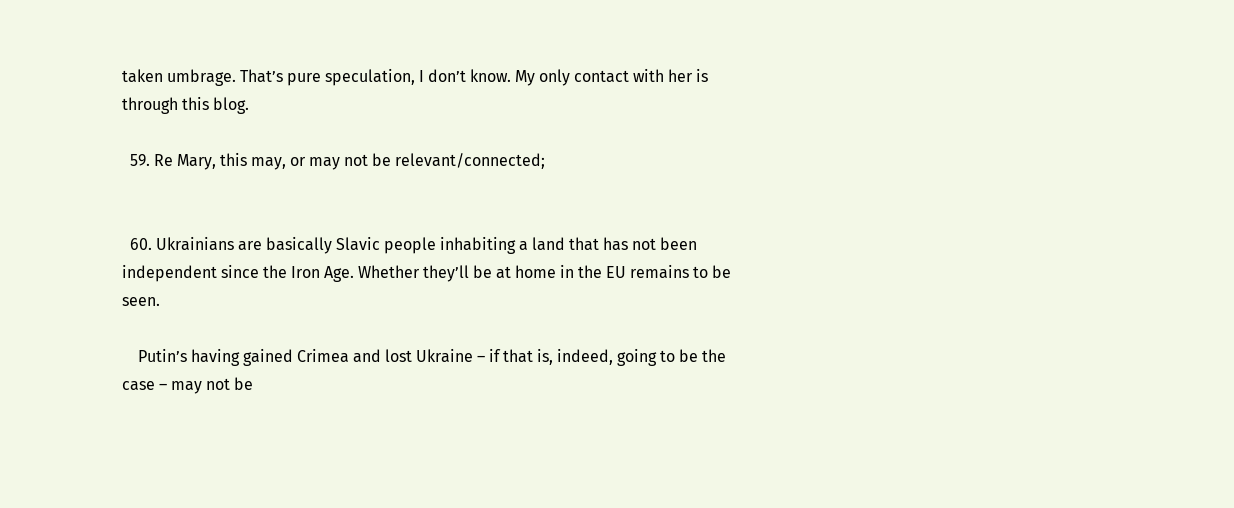taken umbrage. That’s pure speculation, I don’t know. My only contact with her is through this blog.

  59. Re Mary, this may, or may not be relevant/connected;


  60. Ukrainians are basically Slavic people inhabiting a land that has not been independent since the Iron Age. Whether they’ll be at home in the EU remains to be seen.

    Putin’s having gained Crimea and lost Ukraine – if that is, indeed, going to be the case – may not be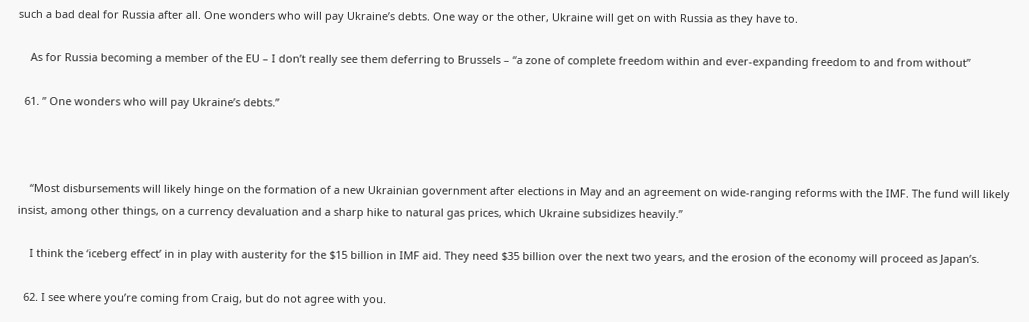such a bad deal for Russia after all. One wonders who will pay Ukraine’s debts. One way or the other, Ukraine will get on with Russia as they have to.

    As for Russia becoming a member of the EU – I don’t really see them deferring to Brussels – “a zone of complete freedom within and ever-expanding freedom to and from without”

  61. ” One wonders who will pay Ukraine’s debts.”



    “Most disbursements will likely hinge on the formation of a new Ukrainian government after elections in May and an agreement on wide-ranging reforms with the IMF. The fund will likely insist, among other things, on a currency devaluation and a sharp hike to natural gas prices, which Ukraine subsidizes heavily.”

    I think the ‘iceberg effect’ in in play with austerity for the $15 billion in IMF aid. They need $35 billion over the next two years, and the erosion of the economy will proceed as Japan’s.

  62. I see where you’re coming from Craig, but do not agree with you.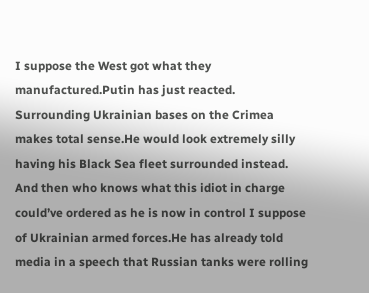I suppose the West got what they manufactured.Putin has just reacted. Surrounding Ukrainian bases on the Crimea makes total sense.He would look extremely silly having his Black Sea fleet surrounded instead. And then who knows what this idiot in charge could’ve ordered as he is now in control I suppose of Ukrainian armed forces.He has already told media in a speech that Russian tanks were rolling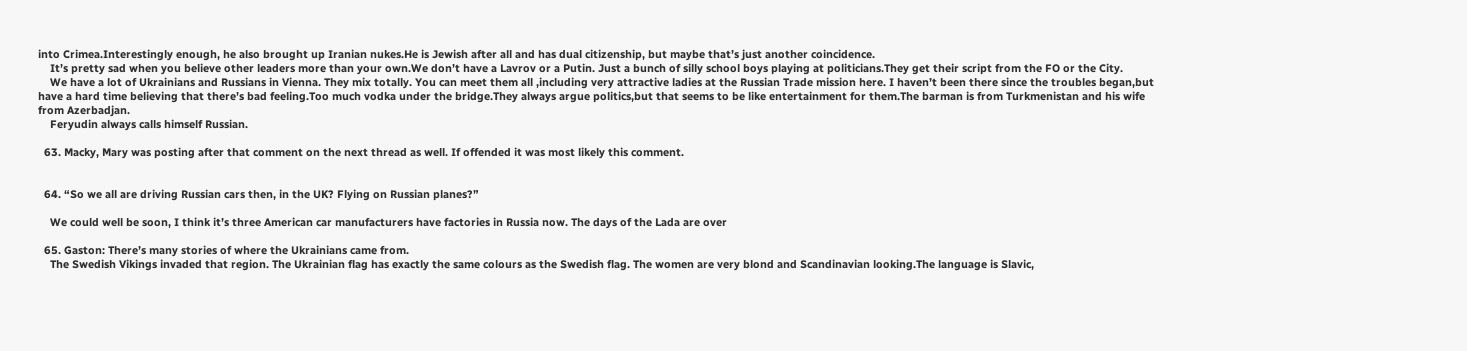into Crimea.Interestingly enough, he also brought up Iranian nukes.He is Jewish after all and has dual citizenship, but maybe that’s just another coincidence.
    It’s pretty sad when you believe other leaders more than your own.We don’t have a Lavrov or a Putin. Just a bunch of silly school boys playing at politicians.They get their script from the FO or the City.
    We have a lot of Ukrainians and Russians in Vienna. They mix totally. You can meet them all ,including very attractive ladies at the Russian Trade mission here. I haven’t been there since the troubles began,but have a hard time believing that there’s bad feeling.Too much vodka under the bridge.They always argue politics,but that seems to be like entertainment for them.The barman is from Turkmenistan and his wife from Azerbadjan.
    Feryudin always calls himself Russian.

  63. Macky, Mary was posting after that comment on the next thread as well. If offended it was most likely this comment.


  64. “So we all are driving Russian cars then, in the UK? Flying on Russian planes?”

    We could well be soon, I think it’s three American car manufacturers have factories in Russia now. The days of the Lada are over

  65. Gaston: There’s many stories of where the Ukrainians came from.
    The Swedish Vikings invaded that region. The Ukrainian flag has exactly the same colours as the Swedish flag. The women are very blond and Scandinavian looking.The language is Slavic,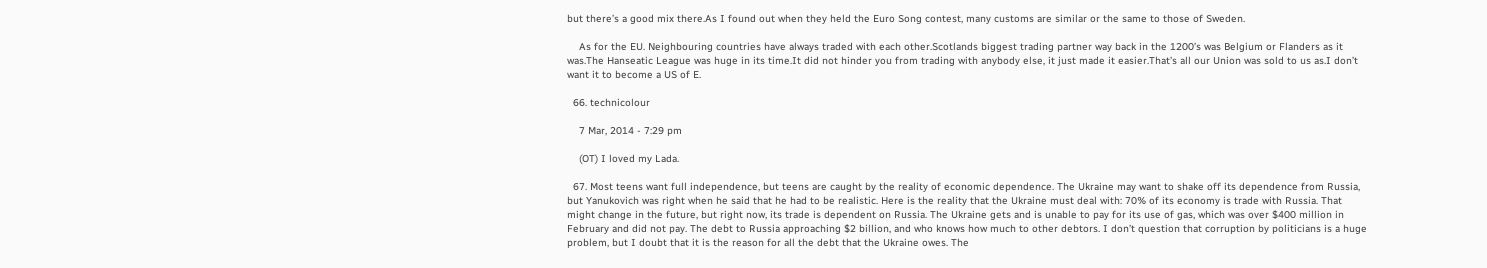but there’s a good mix there.As I found out when they held the Euro Song contest, many customs are similar or the same to those of Sweden.

    As for the EU. Neighbouring countries have always traded with each other.Scotlands biggest trading partner way back in the 1200’s was Belgium or Flanders as it was.The Hanseatic League was huge in its time.It did not hinder you from trading with anybody else, it just made it easier.That’s all our Union was sold to us as.I don’t want it to become a US of E.

  66. technicolour

    7 Mar, 2014 - 7:29 pm

    (OT) I loved my Lada.

  67. Most teens want full independence, but teens are caught by the reality of economic dependence. The Ukraine may want to shake off its dependence from Russia, but Yanukovich was right when he said that he had to be realistic. Here is the reality that the Ukraine must deal with: 70% of its economy is trade with Russia. That might change in the future, but right now, its trade is dependent on Russia. The Ukraine gets and is unable to pay for its use of gas, which was over $400 million in February and did not pay. The debt to Russia approaching $2 billion, and who knows how much to other debtors. I don’t question that corruption by politicians is a huge problem, but I doubt that it is the reason for all the debt that the Ukraine owes. The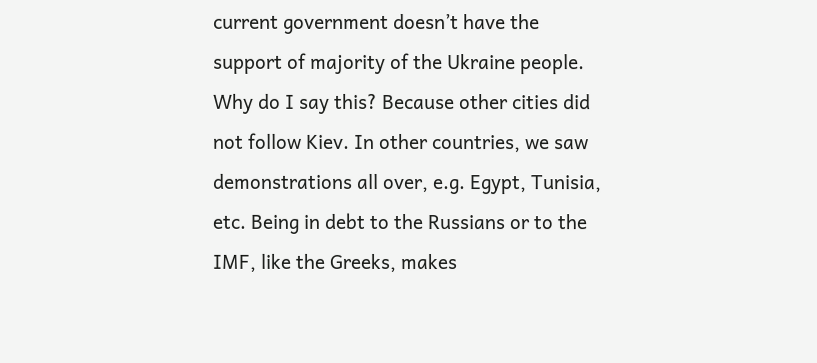current government doesn’t have the support of majority of the Ukraine people. Why do I say this? Because other cities did not follow Kiev. In other countries, we saw demonstrations all over, e.g. Egypt, Tunisia, etc. Being in debt to the Russians or to the IMF, like the Greeks, makes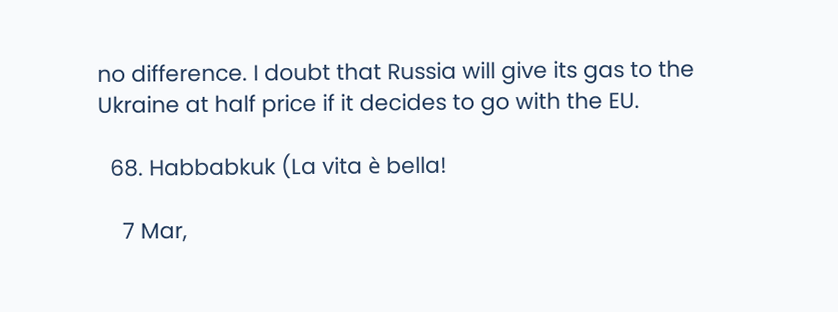no difference. I doubt that Russia will give its gas to the Ukraine at half price if it decides to go with the EU.

  68. Habbabkuk (La vita è bella!

    7 Mar,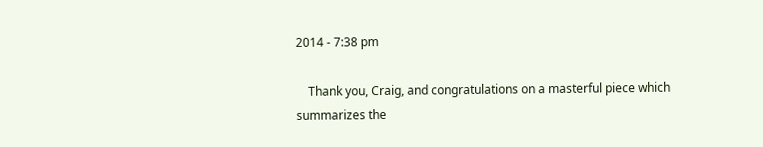2014 - 7:38 pm

    Thank you, Craig, and congratulations on a masterful piece which summarizes the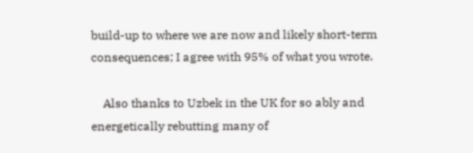build-up to where we are now and likely short-term consequences; I agree with 95% of what you wrote.

    Also thanks to Uzbek in the UK for so ably and energetically rebutting many of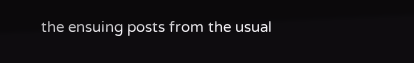the ensuing posts from the usual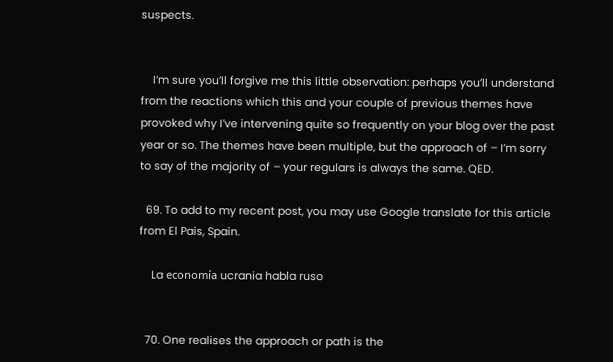suspects.


    I’m sure you’ll forgive me this little observation: perhaps you’ll understand from the reactions which this and your couple of previous themes have provoked why I’ve intervening quite so frequently on your blog over the past year or so. The themes have been multiple, but the approach of – I’m sorry to say of the majority of – your regulars is always the same. QED.

  69. To add to my recent post, you may use Google translate for this article from El Pais, Spain.

    La economía ucrania habla ruso


  70. One realises the approach or path is the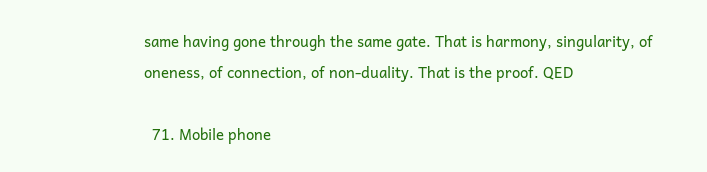same having gone through the same gate. That is harmony, singularity, of oneness, of connection, of non-duality. That is the proof. QED

  71. Mobile phone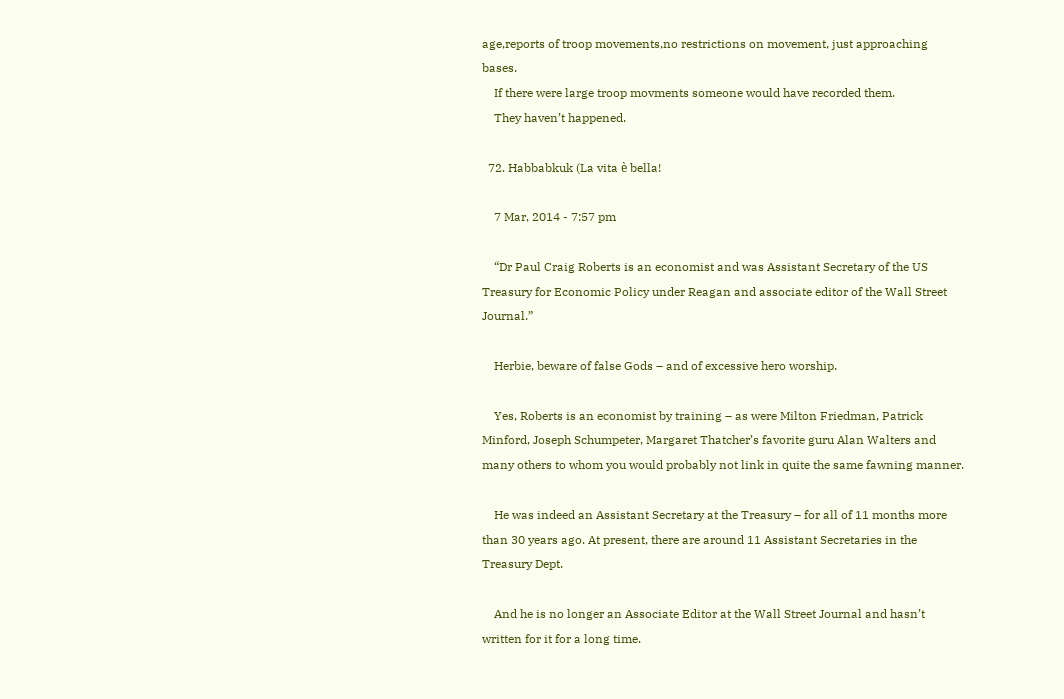age,reports of troop movements,no restrictions on movement, just approaching bases.
    If there were large troop movments someone would have recorded them.
    They haven’t happened.

  72. Habbabkuk (La vita è bella!

    7 Mar, 2014 - 7:57 pm

    “Dr Paul Craig Roberts is an economist and was Assistant Secretary of the US Treasury for Economic Policy under Reagan and associate editor of the Wall Street Journal.”

    Herbie, beware of false Gods – and of excessive hero worship.

    Yes, Roberts is an economist by training – as were Milton Friedman, Patrick Minford, Joseph Schumpeter, Margaret Thatcher’s favorite guru Alan Walters and many others to whom you would probably not link in quite the same fawning manner.

    He was indeed an Assistant Secretary at the Treasury – for all of 11 months more than 30 years ago. At present, there are around 11 Assistant Secretaries in the Treasury Dept.

    And he is no longer an Associate Editor at the Wall Street Journal and hasn’t written for it for a long time.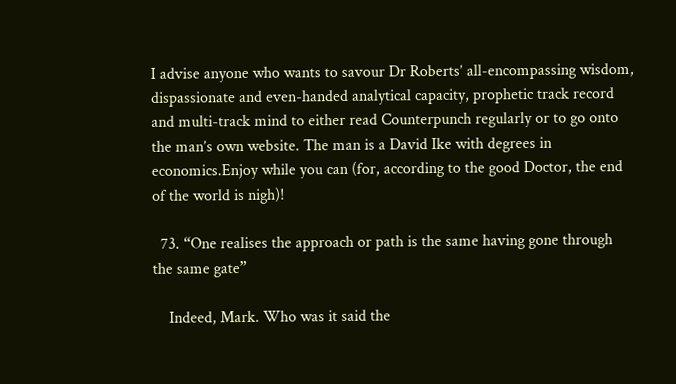I advise anyone who wants to savour Dr Roberts’ all-encompassing wisdom, dispassionate and even-handed analytical capacity, prophetic track record and multi-track mind to either read Counterpunch regularly or to go onto the man’s own website. The man is a David Ike with degrees in economics.Enjoy while you can (for, according to the good Doctor, the end of the world is nigh)!

  73. “One realises the approach or path is the same having gone through the same gate”

    Indeed, Mark. Who was it said the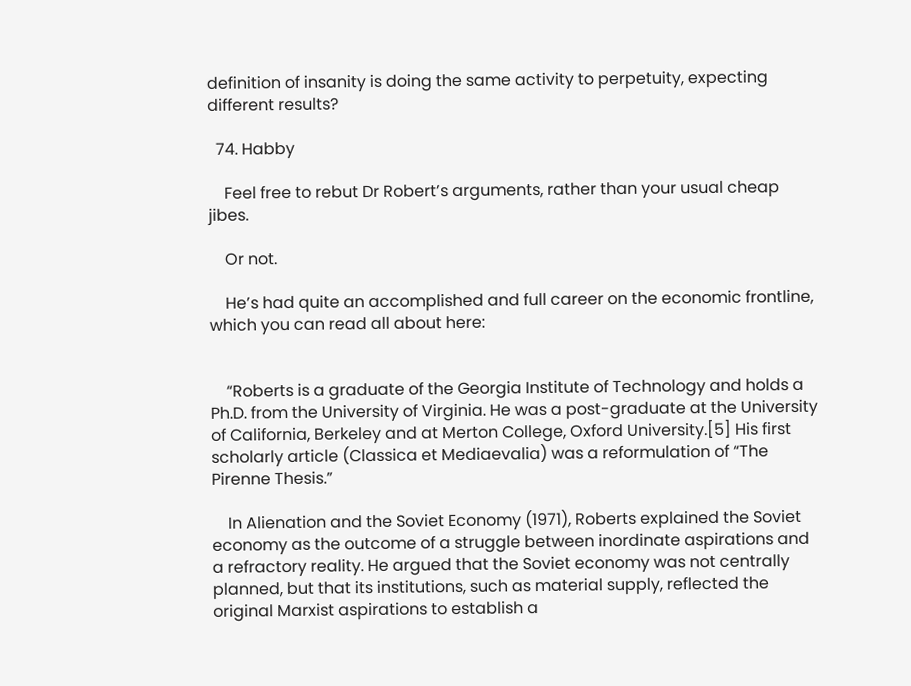definition of insanity is doing the same activity to perpetuity, expecting different results?

  74. Habby

    Feel free to rebut Dr Robert’s arguments, rather than your usual cheap jibes.

    Or not.

    He’s had quite an accomplished and full career on the economic frontline, which you can read all about here:


    “Roberts is a graduate of the Georgia Institute of Technology and holds a Ph.D. from the University of Virginia. He was a post-graduate at the University of California, Berkeley and at Merton College, Oxford University.[5] His first scholarly article (Classica et Mediaevalia) was a reformulation of “The Pirenne Thesis.”

    In Alienation and the Soviet Economy (1971), Roberts explained the Soviet economy as the outcome of a struggle between inordinate aspirations and a refractory reality. He argued that the Soviet economy was not centrally planned, but that its institutions, such as material supply, reflected the original Marxist aspirations to establish a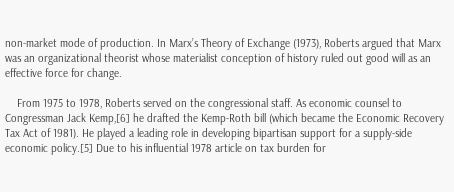non-market mode of production. In Marx’s Theory of Exchange (1973), Roberts argued that Marx was an organizational theorist whose materialist conception of history ruled out good will as an effective force for change.

    From 1975 to 1978, Roberts served on the congressional staff. As economic counsel to Congressman Jack Kemp,[6] he drafted the Kemp-Roth bill (which became the Economic Recovery Tax Act of 1981). He played a leading role in developing bipartisan support for a supply-side economic policy.[5] Due to his influential 1978 article on tax burden for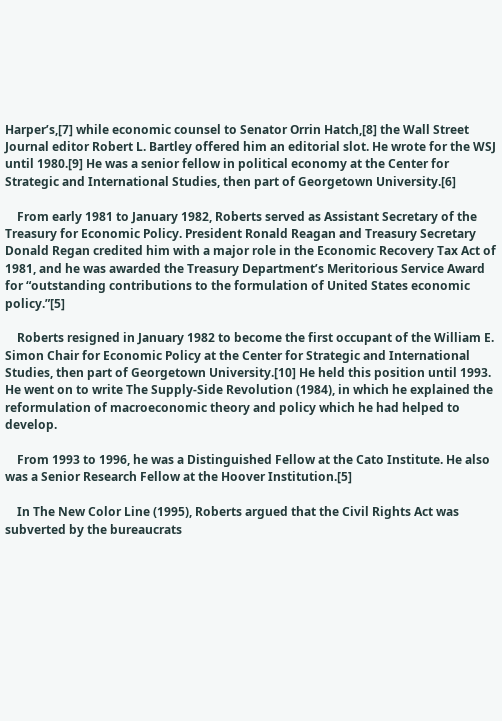Harper’s,[7] while economic counsel to Senator Orrin Hatch,[8] the Wall Street Journal editor Robert L. Bartley offered him an editorial slot. He wrote for the WSJ until 1980.[9] He was a senior fellow in political economy at the Center for Strategic and International Studies, then part of Georgetown University.[6]

    From early 1981 to January 1982, Roberts served as Assistant Secretary of the Treasury for Economic Policy. President Ronald Reagan and Treasury Secretary Donald Regan credited him with a major role in the Economic Recovery Tax Act of 1981, and he was awarded the Treasury Department’s Meritorious Service Award for “outstanding contributions to the formulation of United States economic policy.”[5]

    Roberts resigned in January 1982 to become the first occupant of the William E. Simon Chair for Economic Policy at the Center for Strategic and International Studies, then part of Georgetown University.[10] He held this position until 1993. He went on to write The Supply-Side Revolution (1984), in which he explained the reformulation of macroeconomic theory and policy which he had helped to develop.

    From 1993 to 1996, he was a Distinguished Fellow at the Cato Institute. He also was a Senior Research Fellow at the Hoover Institution.[5]

    In The New Color Line (1995), Roberts argued that the Civil Rights Act was subverted by the bureaucrats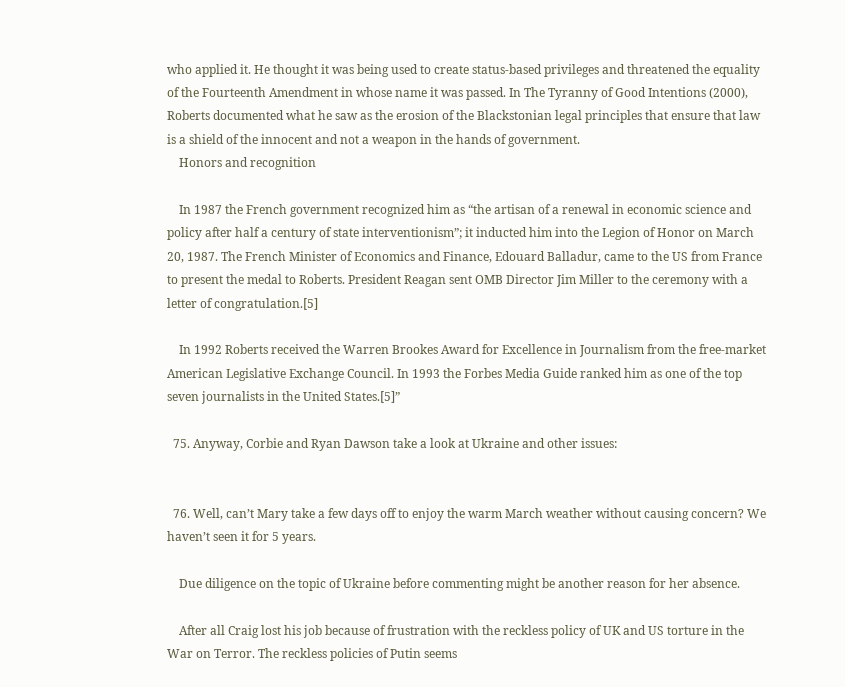who applied it. He thought it was being used to create status-based privileges and threatened the equality of the Fourteenth Amendment in whose name it was passed. In The Tyranny of Good Intentions (2000), Roberts documented what he saw as the erosion of the Blackstonian legal principles that ensure that law is a shield of the innocent and not a weapon in the hands of government.
    Honors and recognition

    In 1987 the French government recognized him as “the artisan of a renewal in economic science and policy after half a century of state interventionism”; it inducted him into the Legion of Honor on March 20, 1987. The French Minister of Economics and Finance, Edouard Balladur, came to the US from France to present the medal to Roberts. President Reagan sent OMB Director Jim Miller to the ceremony with a letter of congratulation.[5]

    In 1992 Roberts received the Warren Brookes Award for Excellence in Journalism from the free-market American Legislative Exchange Council. In 1993 the Forbes Media Guide ranked him as one of the top seven journalists in the United States.[5]”

  75. Anyway, Corbie and Ryan Dawson take a look at Ukraine and other issues:


  76. Well, can’t Mary take a few days off to enjoy the warm March weather without causing concern? We haven’t seen it for 5 years.

    Due diligence on the topic of Ukraine before commenting might be another reason for her absence.

    After all Craig lost his job because of frustration with the reckless policy of UK and US torture in the War on Terror. The reckless policies of Putin seems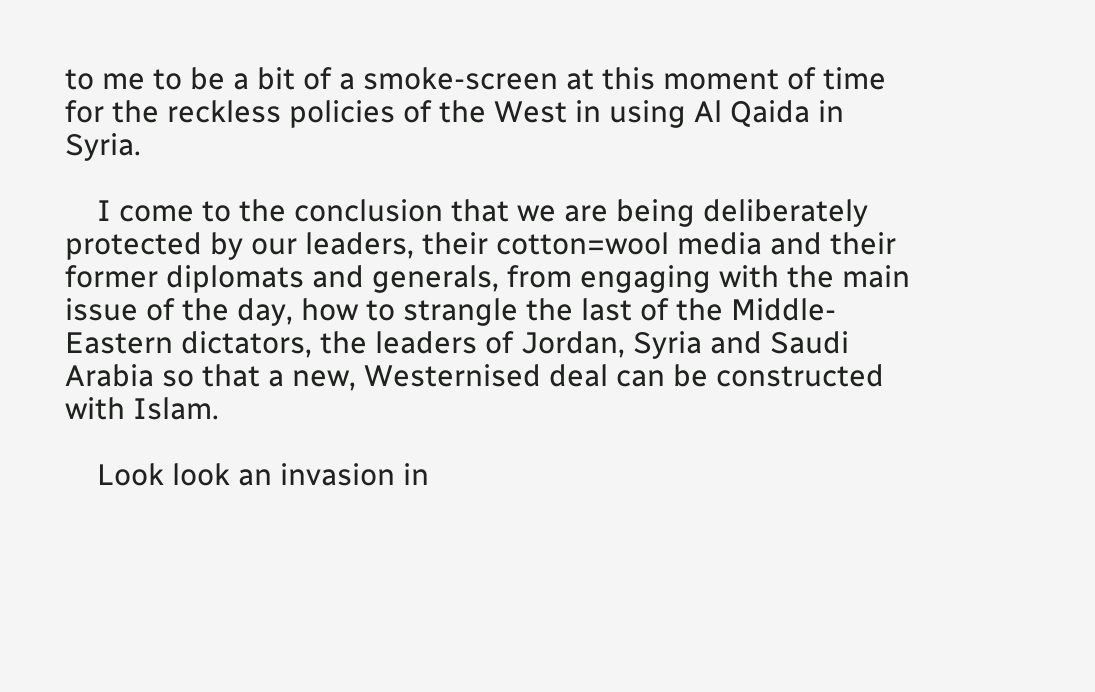to me to be a bit of a smoke-screen at this moment of time for the reckless policies of the West in using Al Qaida in Syria.

    I come to the conclusion that we are being deliberately protected by our leaders, their cotton=wool media and their former diplomats and generals, from engaging with the main issue of the day, how to strangle the last of the Middle-Eastern dictators, the leaders of Jordan, Syria and Saudi Arabia so that a new, Westernised deal can be constructed with Islam.

    Look look an invasion in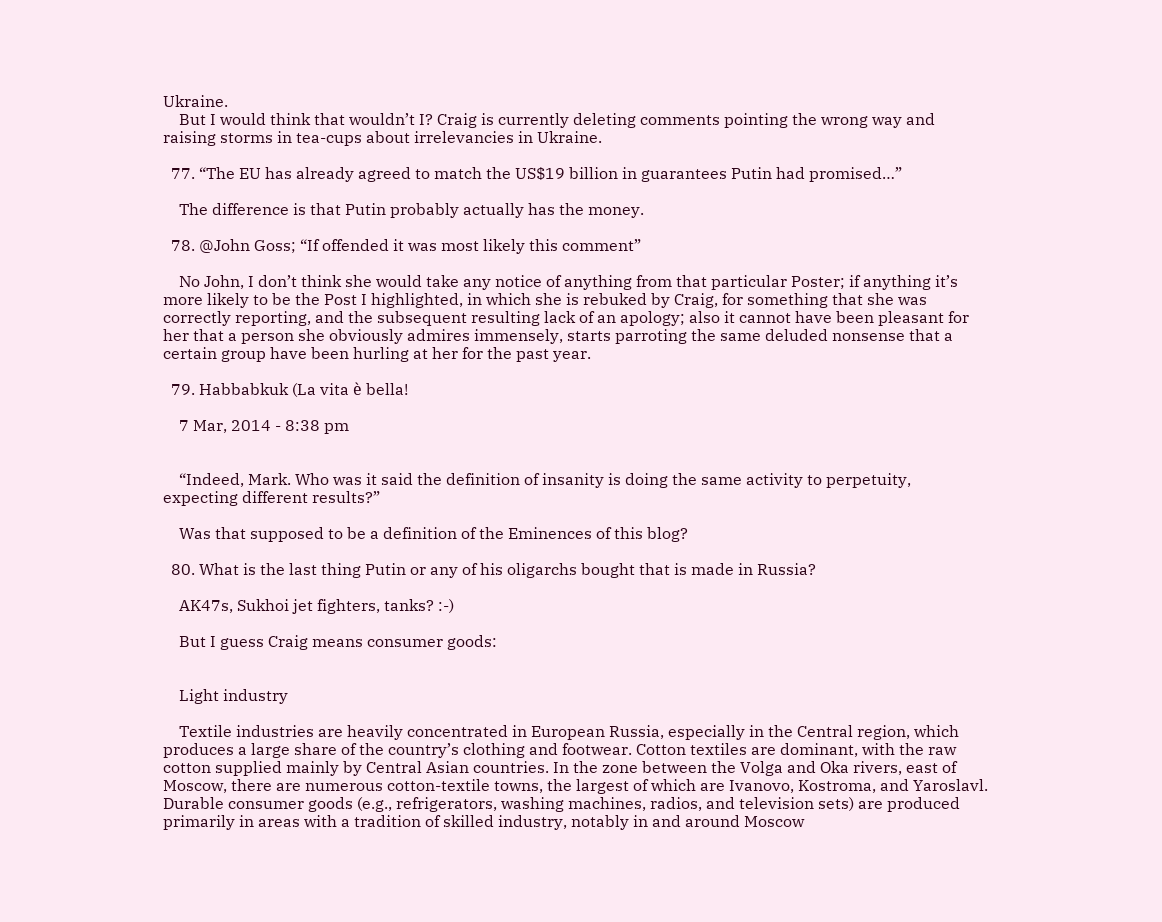Ukraine.
    But I would think that wouldn’t I? Craig is currently deleting comments pointing the wrong way and raising storms in tea-cups about irrelevancies in Ukraine.

  77. “The EU has already agreed to match the US$19 billion in guarantees Putin had promised…”

    The difference is that Putin probably actually has the money.

  78. @John Goss; “If offended it was most likely this comment”

    No John, I don’t think she would take any notice of anything from that particular Poster; if anything it’s more likely to be the Post I highlighted, in which she is rebuked by Craig, for something that she was correctly reporting, and the subsequent resulting lack of an apology; also it cannot have been pleasant for her that a person she obviously admires immensely, starts parroting the same deluded nonsense that a certain group have been hurling at her for the past year.

  79. Habbabkuk (La vita è bella!

    7 Mar, 2014 - 8:38 pm


    “Indeed, Mark. Who was it said the definition of insanity is doing the same activity to perpetuity, expecting different results?”

    Was that supposed to be a definition of the Eminences of this blog?

  80. What is the last thing Putin or any of his oligarchs bought that is made in Russia?

    AK47s, Sukhoi jet fighters, tanks? :-)

    But I guess Craig means consumer goods:


    Light industry

    Textile industries are heavily concentrated in European Russia, especially in the Central region, which produces a large share of the country’s clothing and footwear. Cotton textiles are dominant, with the raw cotton supplied mainly by Central Asian countries. In the zone between the Volga and Oka rivers, east of Moscow, there are numerous cotton-textile towns, the largest of which are Ivanovo, Kostroma, and Yaroslavl. Durable consumer goods (e.g., refrigerators, washing machines, radios, and television sets) are produced primarily in areas with a tradition of skilled industry, notably in and around Moscow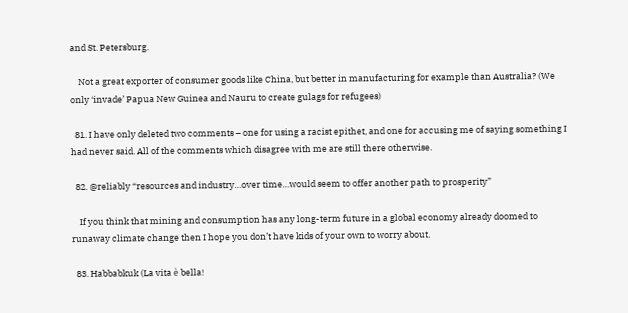and St. Petersburg.

    Not a great exporter of consumer goods like China, but better in manufacturing for example than Australia? (We only ‘invade’ Papua New Guinea and Nauru to create gulags for refugees)

  81. I have only deleted two comments – one for using a racist epithet, and one for accusing me of saying something I had never said. All of the comments which disagree with me are still there otherwise.

  82. @reliably “resources and industry…over time…would seem to offer another path to prosperity”

    If you think that mining and consumption has any long-term future in a global economy already doomed to runaway climate change then I hope you don’t have kids of your own to worry about.

  83. Habbabkuk (La vita è bella!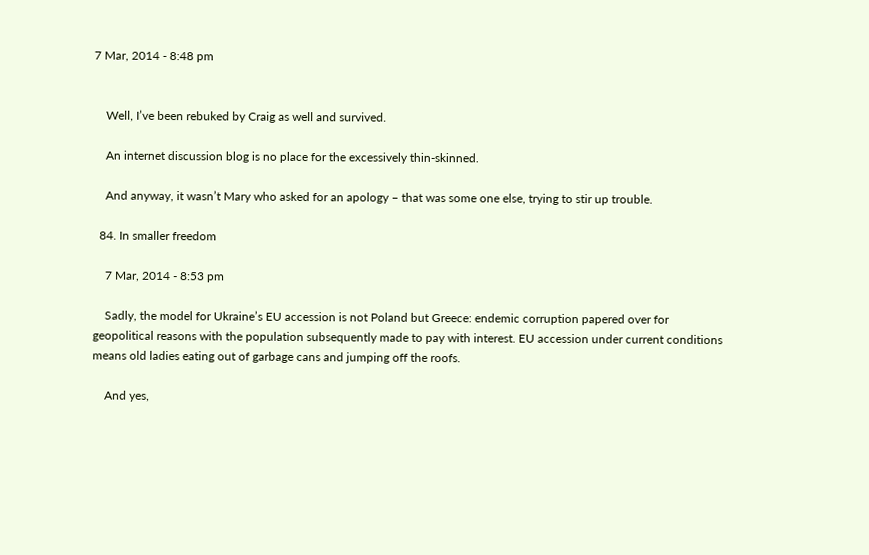7 Mar, 2014 - 8:48 pm


    Well, I’ve been rebuked by Craig as well and survived.

    An internet discussion blog is no place for the excessively thin-skinned.

    And anyway, it wasn’t Mary who asked for an apology – that was some one else, trying to stir up trouble.

  84. In smaller freedom

    7 Mar, 2014 - 8:53 pm

    Sadly, the model for Ukraine’s EU accession is not Poland but Greece: endemic corruption papered over for geopolitical reasons with the population subsequently made to pay with interest. EU accession under current conditions means old ladies eating out of garbage cans and jumping off the roofs.

    And yes,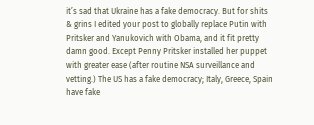it’s sad that Ukraine has a fake democracy. But for shits & grins I edited your post to globally replace Putin with Pritsker and Yanukovich with Obama, and it fit pretty damn good. Except Penny Pritsker installed her puppet with greater ease (after routine NSA surveillance and vetting.) The US has a fake democracy; Italy, Greece, Spain have fake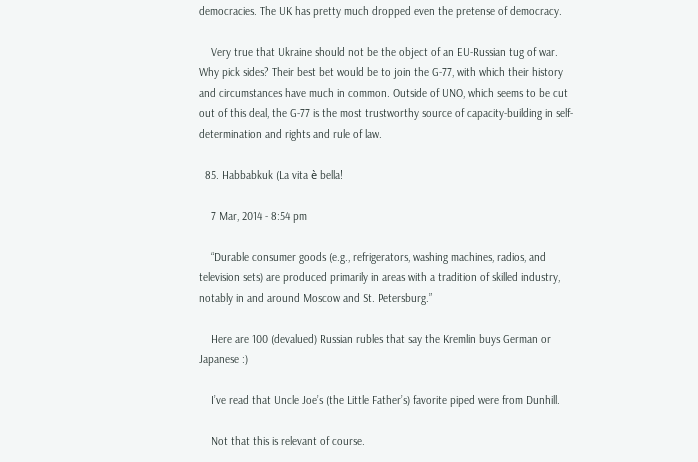democracies. The UK has pretty much dropped even the pretense of democracy.

    Very true that Ukraine should not be the object of an EU-Russian tug of war. Why pick sides? Their best bet would be to join the G-77, with which their history and circumstances have much in common. Outside of UNO, which seems to be cut out of this deal, the G-77 is the most trustworthy source of capacity-building in self-determination and rights and rule of law.

  85. Habbabkuk (La vita è bella!

    7 Mar, 2014 - 8:54 pm

    “Durable consumer goods (e.g., refrigerators, washing machines, radios, and television sets) are produced primarily in areas with a tradition of skilled industry, notably in and around Moscow and St. Petersburg.”

    Here are 100 (devalued) Russian rubles that say the Kremlin buys German or Japanese :)

    I’ve read that Uncle Joe’s (the Little Father’s) favorite piped were from Dunhill.

    Not that this is relevant of course.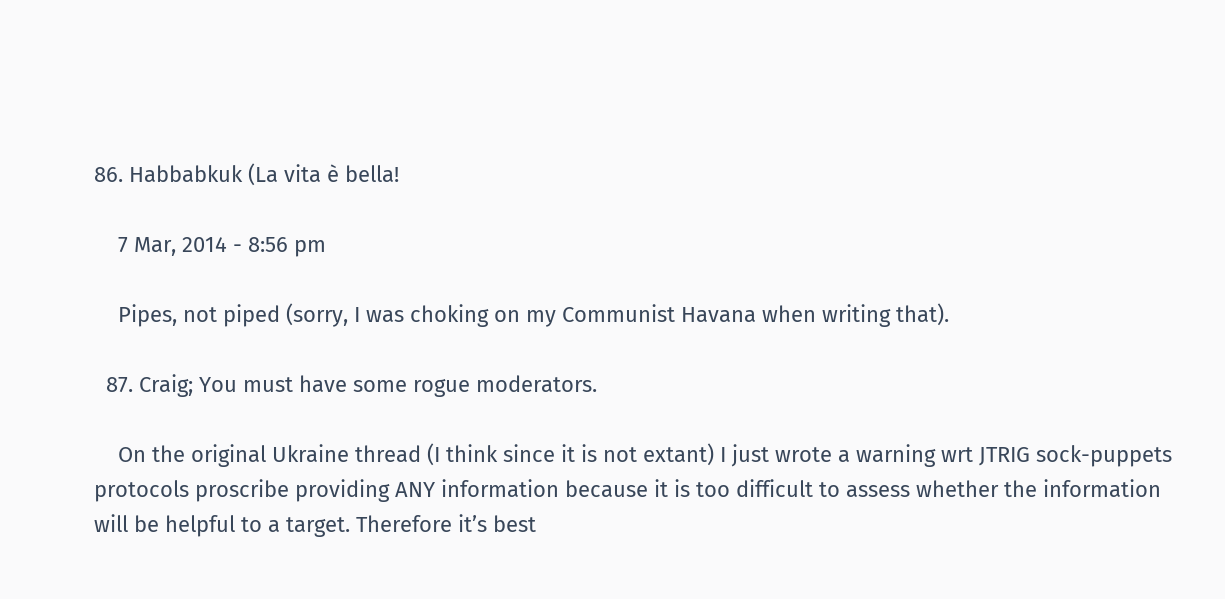86. Habbabkuk (La vita è bella!

    7 Mar, 2014 - 8:56 pm

    Pipes, not piped (sorry, I was choking on my Communist Havana when writing that).

  87. Craig; You must have some rogue moderators.

    On the original Ukraine thread (I think since it is not extant) I just wrote a warning wrt JTRIG sock-puppets protocols proscribe providing ANY information because it is too difficult to assess whether the information will be helpful to a target. Therefore it’s best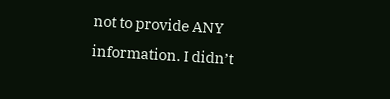not to provide ANY information. I didn’t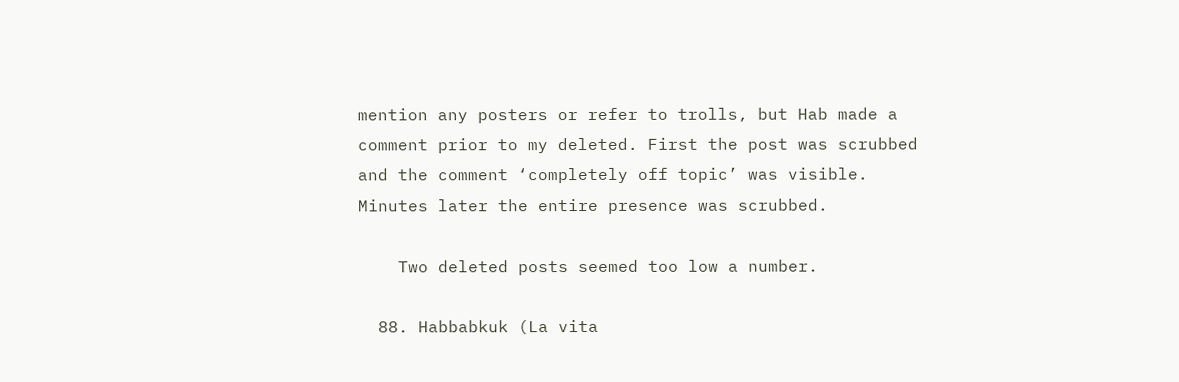mention any posters or refer to trolls, but Hab made a comment prior to my deleted. First the post was scrubbed and the comment ‘completely off topic’ was visible. Minutes later the entire presence was scrubbed.

    Two deleted posts seemed too low a number.

  88. Habbabkuk (La vita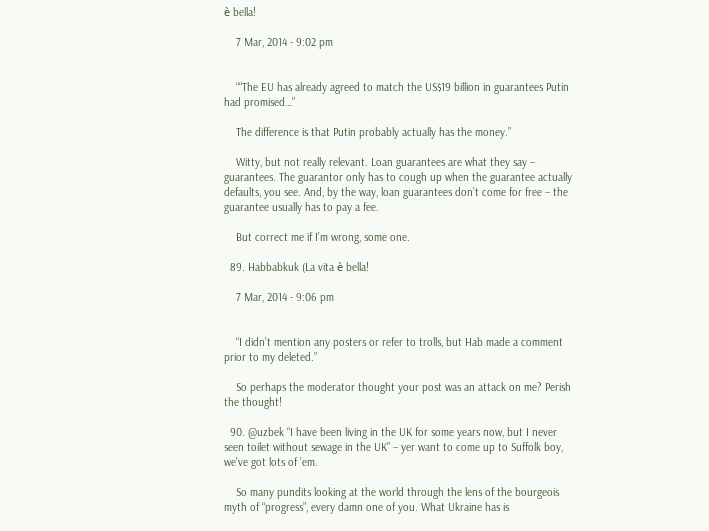è bella!

    7 Mar, 2014 - 9:02 pm


    ““The EU has already agreed to match the US$19 billion in guarantees Putin had promised…”

    The difference is that Putin probably actually has the money.”

    Witty, but not really relevant. Loan guarantees are what they say – guarantees. The guarantor only has to cough up when the guarantee actually defaults, you see. And, by the way, loan guarantees don’t come for free – the guarantee usually has to pay a fee.

    But correct me if I’m wrong, some one.

  89. Habbabkuk (La vita è bella!

    7 Mar, 2014 - 9:06 pm


    “I didn’t mention any posters or refer to trolls, but Hab made a comment prior to my deleted.”

    So perhaps the moderator thought your post was an attack on me? Perish the thought!

  90. @uzbek “I have been living in the UK for some years now, but I never seen toilet without sewage in the UK” – yer want to come up to Suffolk boy, we’ve got lots of ’em.

    So many pundits looking at the world through the lens of the bourgeois myth of “progress”, every damn one of you. What Ukraine has is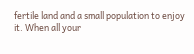fertile land and a small population to enjoy it. When all your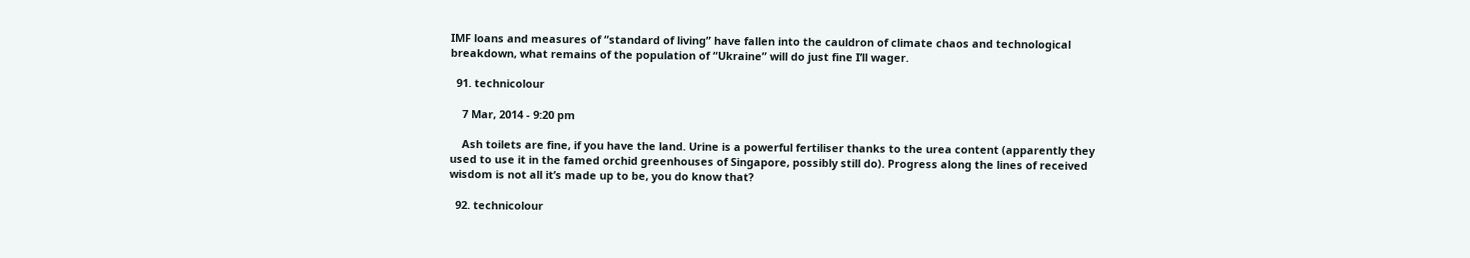IMF loans and measures of “standard of living” have fallen into the cauldron of climate chaos and technological breakdown, what remains of the population of “Ukraine” will do just fine I’ll wager.

  91. technicolour

    7 Mar, 2014 - 9:20 pm

    Ash toilets are fine, if you have the land. Urine is a powerful fertiliser thanks to the urea content (apparently they used to use it in the famed orchid greenhouses of Singapore, possibly still do). Progress along the lines of received wisdom is not all it’s made up to be, you do know that?

  92. technicolour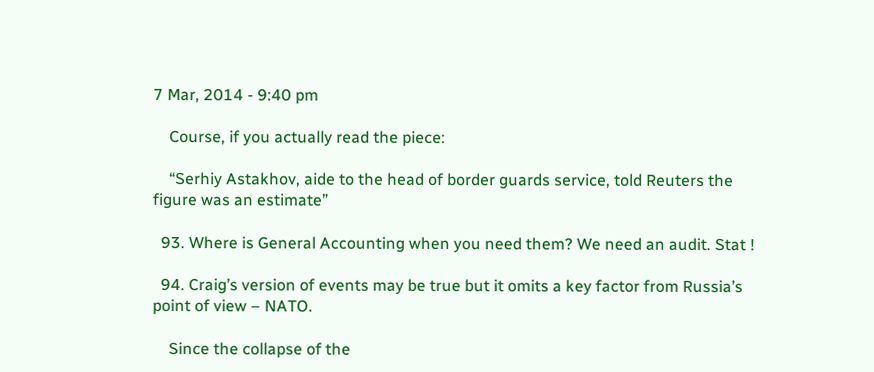7 Mar, 2014 - 9:40 pm

    Course, if you actually read the piece:

    “Serhiy Astakhov, aide to the head of border guards service, told Reuters the figure was an estimate”

  93. Where is General Accounting when you need them? We need an audit. Stat !

  94. Craig’s version of events may be true but it omits a key factor from Russia’s point of view – NATO.

    Since the collapse of the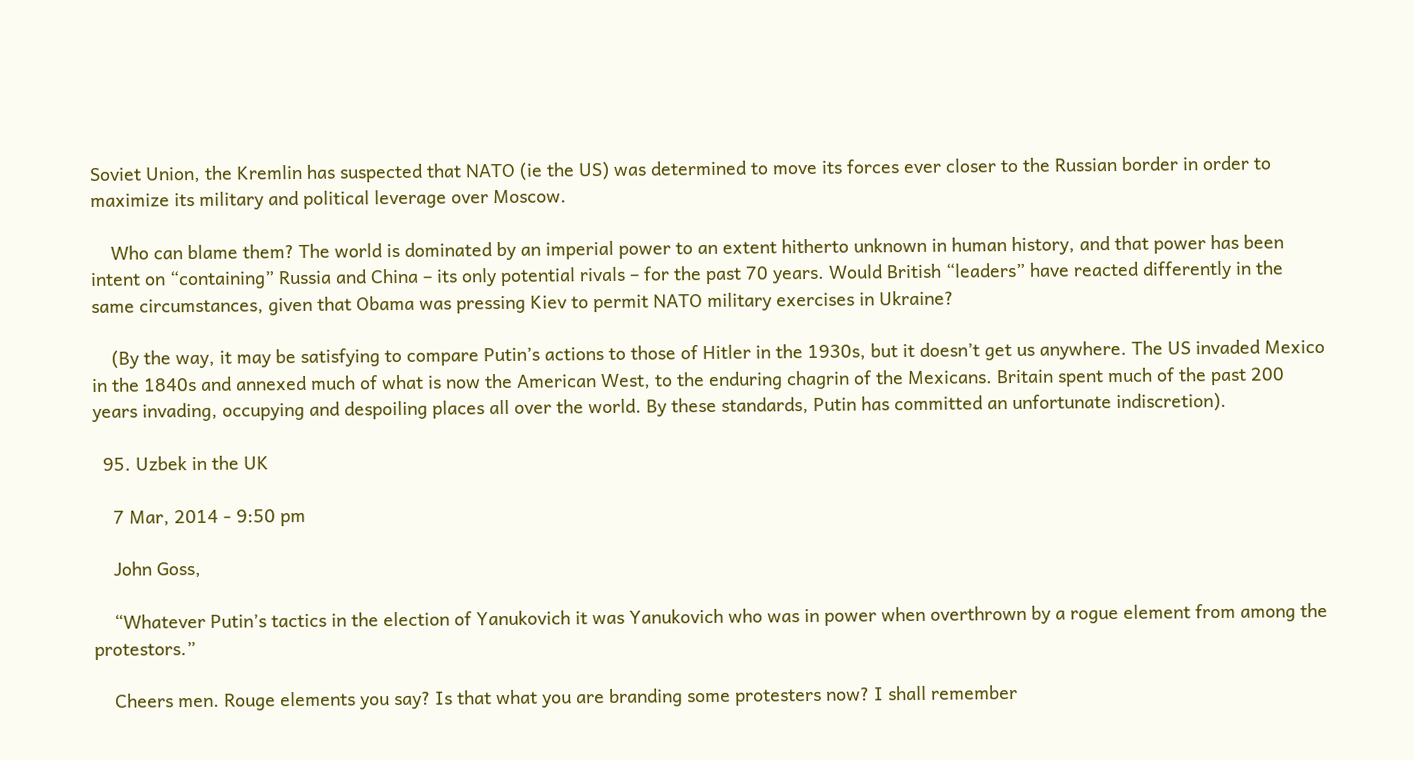Soviet Union, the Kremlin has suspected that NATO (ie the US) was determined to move its forces ever closer to the Russian border in order to maximize its military and political leverage over Moscow.

    Who can blame them? The world is dominated by an imperial power to an extent hitherto unknown in human history, and that power has been intent on “containing” Russia and China – its only potential rivals – for the past 70 years. Would British “leaders” have reacted differently in the same circumstances, given that Obama was pressing Kiev to permit NATO military exercises in Ukraine?

    (By the way, it may be satisfying to compare Putin’s actions to those of Hitler in the 1930s, but it doesn’t get us anywhere. The US invaded Mexico in the 1840s and annexed much of what is now the American West, to the enduring chagrin of the Mexicans. Britain spent much of the past 200 years invading, occupying and despoiling places all over the world. By these standards, Putin has committed an unfortunate indiscretion).

  95. Uzbek in the UK

    7 Mar, 2014 - 9:50 pm

    John Goss,

    “Whatever Putin’s tactics in the election of Yanukovich it was Yanukovich who was in power when overthrown by a rogue element from among the protestors.”

    Cheers men. Rouge elements you say? Is that what you are branding some protesters now? I shall remember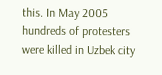this. In May 2005 hundreds of protesters were killed in Uzbek city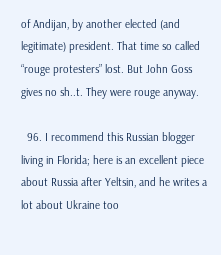of Andijan, by another elected (and legitimate) president. That time so called “rouge protesters” lost. But John Goss gives no sh..t. They were rouge anyway.

  96. I recommend this Russian blogger living in Florida; here is an excellent piece about Russia after Yeltsin, and he writes a lot about Ukraine too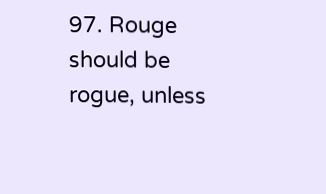97. Rouge should be rogue, unless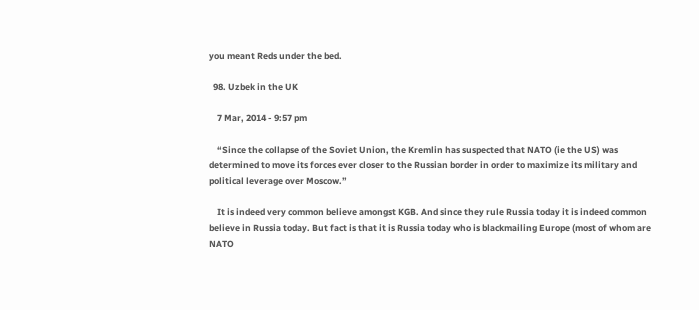you meant Reds under the bed.

  98. Uzbek in the UK

    7 Mar, 2014 - 9:57 pm

    “Since the collapse of the Soviet Union, the Kremlin has suspected that NATO (ie the US) was determined to move its forces ever closer to the Russian border in order to maximize its military and political leverage over Moscow.”

    It is indeed very common believe amongst KGB. And since they rule Russia today it is indeed common believe in Russia today. But fact is that it is Russia today who is blackmailing Europe (most of whom are NATO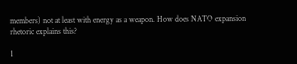members) not at least with energy as a weapon. How does NATO expansion rhetoric explains this?

1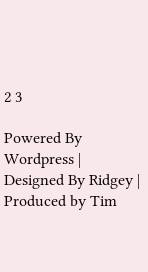2 3

Powered By Wordpress | Designed By Ridgey | Produced by Tim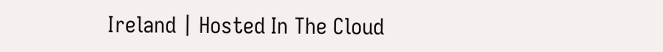Ireland | Hosted In The Cloud